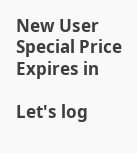New User Special Price Expires in

Let's log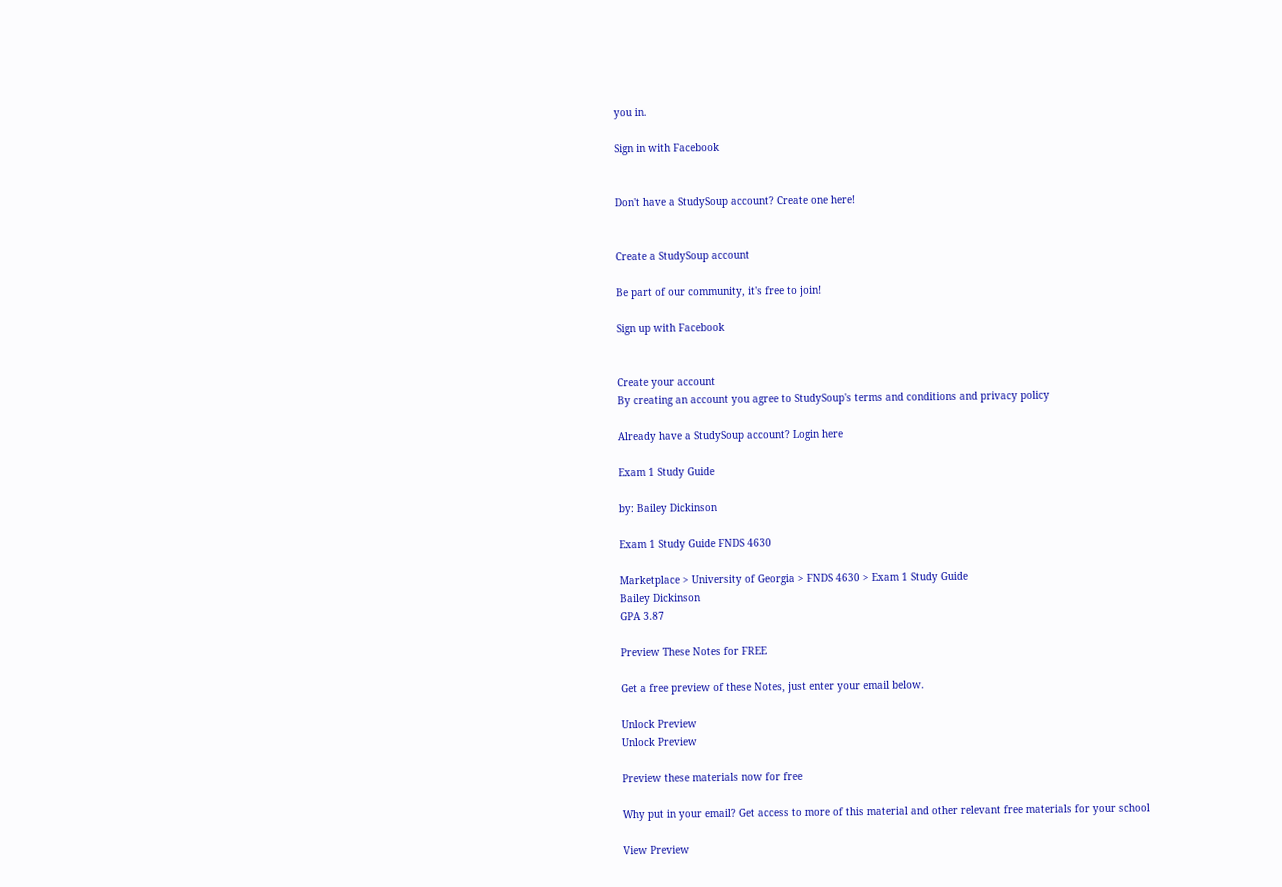you in.

Sign in with Facebook


Don't have a StudySoup account? Create one here!


Create a StudySoup account

Be part of our community, it's free to join!

Sign up with Facebook


Create your account
By creating an account you agree to StudySoup's terms and conditions and privacy policy

Already have a StudySoup account? Login here

Exam 1 Study Guide

by: Bailey Dickinson

Exam 1 Study Guide FNDS 4630

Marketplace > University of Georgia > FNDS 4630 > Exam 1 Study Guide
Bailey Dickinson
GPA 3.87

Preview These Notes for FREE

Get a free preview of these Notes, just enter your email below.

Unlock Preview
Unlock Preview

Preview these materials now for free

Why put in your email? Get access to more of this material and other relevant free materials for your school

View Preview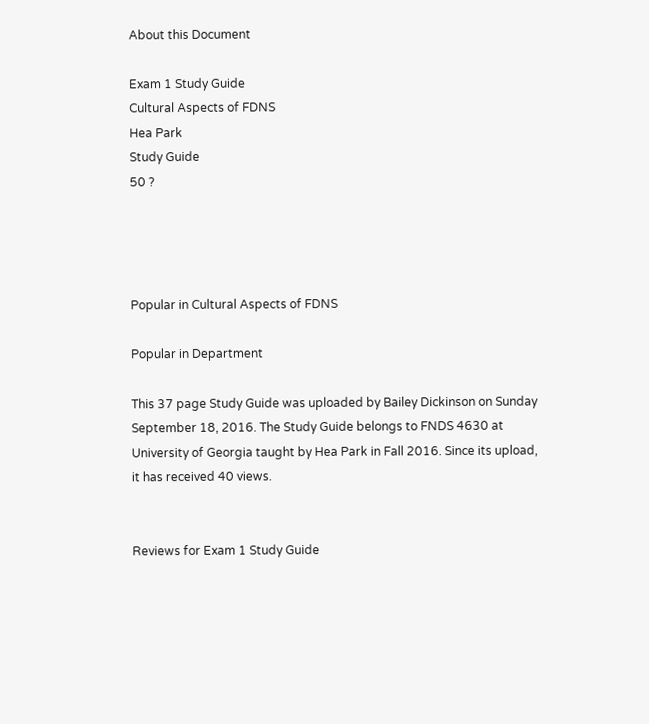About this Document

Exam 1 Study Guide
Cultural Aspects of FDNS
Hea Park
Study Guide
50 ?




Popular in Cultural Aspects of FDNS

Popular in Department

This 37 page Study Guide was uploaded by Bailey Dickinson on Sunday September 18, 2016. The Study Guide belongs to FNDS 4630 at University of Georgia taught by Hea Park in Fall 2016. Since its upload, it has received 40 views.


Reviews for Exam 1 Study Guide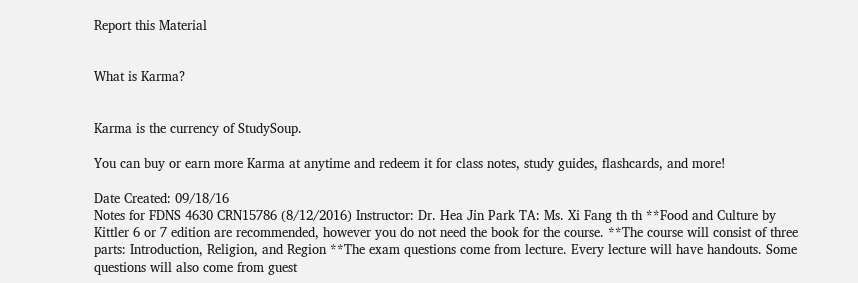Report this Material


What is Karma?


Karma is the currency of StudySoup.

You can buy or earn more Karma at anytime and redeem it for class notes, study guides, flashcards, and more!

Date Created: 09/18/16
Notes for FDNS 4630 CRN15786 (8/12/2016) Instructor: Dr. Hea Jin Park TA: Ms. Xi Fang th th **Food and Culture by Kittler 6 or 7 edition are recommended, however you do not need the book for the course. **The course will consist of three parts: Introduction, Religion, and Region **The exam questions come from lecture. Every lecture will have handouts. Some questions will also come from guest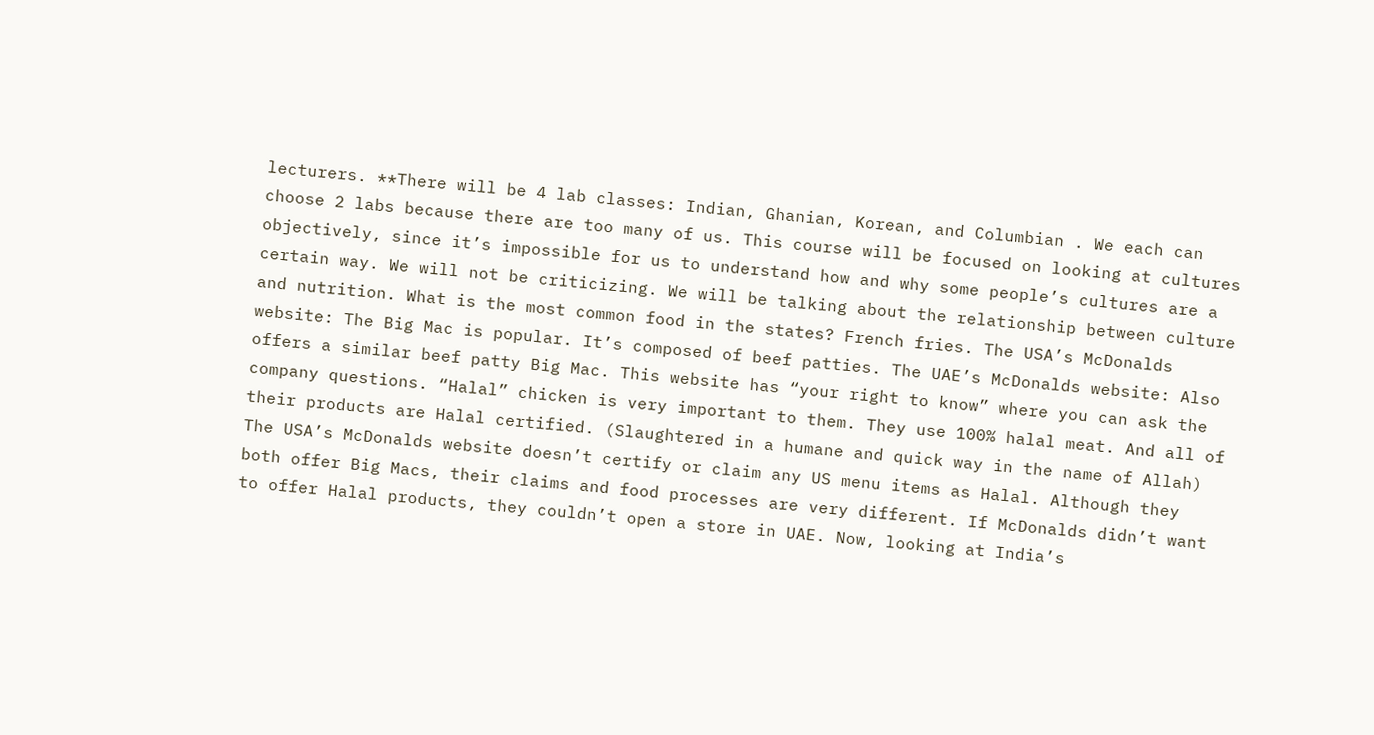lecturers. **There will be 4 lab classes: Indian, Ghanian, Korean, and Columbian . We each can choose 2 labs because there are too many of us. This course will be focused on looking at cultures objectively, since it’s impossible for us to understand how and why some people’s cultures are a certain way. We will not be criticizing. We will be talking about the relationship between culture and nutrition. What is the most common food in the states? French fries. The USA’s McDonalds website: The Big Mac is popular. It’s composed of beef patties. The UAE’s McDonalds website: Also offers a similar beef patty Big Mac. This website has “your right to know” where you can ask the company questions. “Halal” chicken is very important to them. They use 100% halal meat. And all of their products are Halal certified. (Slaughtered in a humane and quick way in the name of Allah) The USA’s McDonalds website doesn’t certify or claim any US menu items as Halal. Although they both offer Big Macs, their claims and food processes are very different. If McDonalds didn’t want to offer Halal products, they couldn’t open a store in UAE. Now, looking at India’s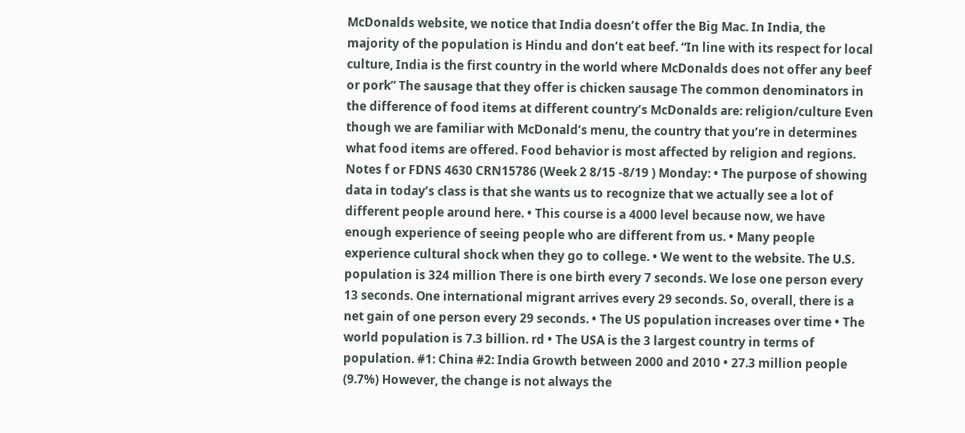McDonalds website, we notice that India doesn’t offer the Big Mac. In India, the majority of the population is Hindu and don’t eat beef. “In line with its respect for local culture, India is the first country in the world where McDonalds does not offer any beef or pork” The sausage that they offer is chicken sausage The common denominators in the difference of food items at different country’s McDonalds are: religion/culture Even though we are familiar with McDonald’s menu, the country that you’re in determines what food items are offered. Food behavior is most affected by religion and regions. Notes f or FDNS 4630 CRN15786 (Week 2 8/15 -8/19 ) Monday: • The purpose of showing data in today’s class is that she wants us to recognize that we actually see a lot of different people around here. • This course is a 4000 level because now, we have enough experience of seeing people who are different from us. • Many people experience cultural shock when they go to college. • We went to the website. The U.S. population is 324 million There is one birth every 7 seconds. We lose one person every 13 seconds. One international migrant arrives every 29 seconds. So, overall, there is a net gain of one person every 29 seconds. • The US population increases over time • The world population is 7.3 billion. rd • The USA is the 3 largest country in terms of population. #1: China #2: India Growth between 2000 and 2010 • 27.3 million people (9.7%) However, the change is not always the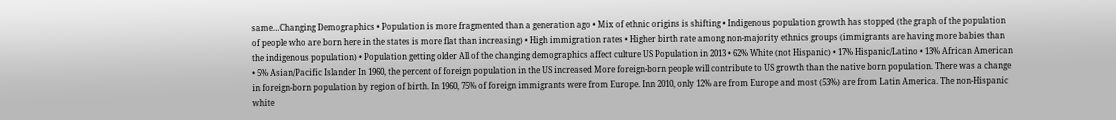same…Changing Demographics • Population is more fragmented than a generation ago • Mix of ethnic origins is shifting • Indigenous population growth has stopped (the graph of the population of people who are born here in the states is more flat than increasing) • High immigration rates • Higher birth rate among non-majority ethnics groups (immigrants are having more babies than the indigenous population) • Population getting older All of the changing demographics affect culture US Population in 2013 • 62% White (not Hispanic) • 17% Hispanic/Latino • 13% African American • 5% Asian/Pacific Islander In 1960, the percent of foreign population in the US increased More foreign-born people will contribute to US growth than the native born population. There was a change in foreign-born population by region of birth. In 1960, 75% of foreign immigrants were from Europe. Inn 2010, only 12% are from Europe and most (53%) are from Latin America. The non-Hispanic white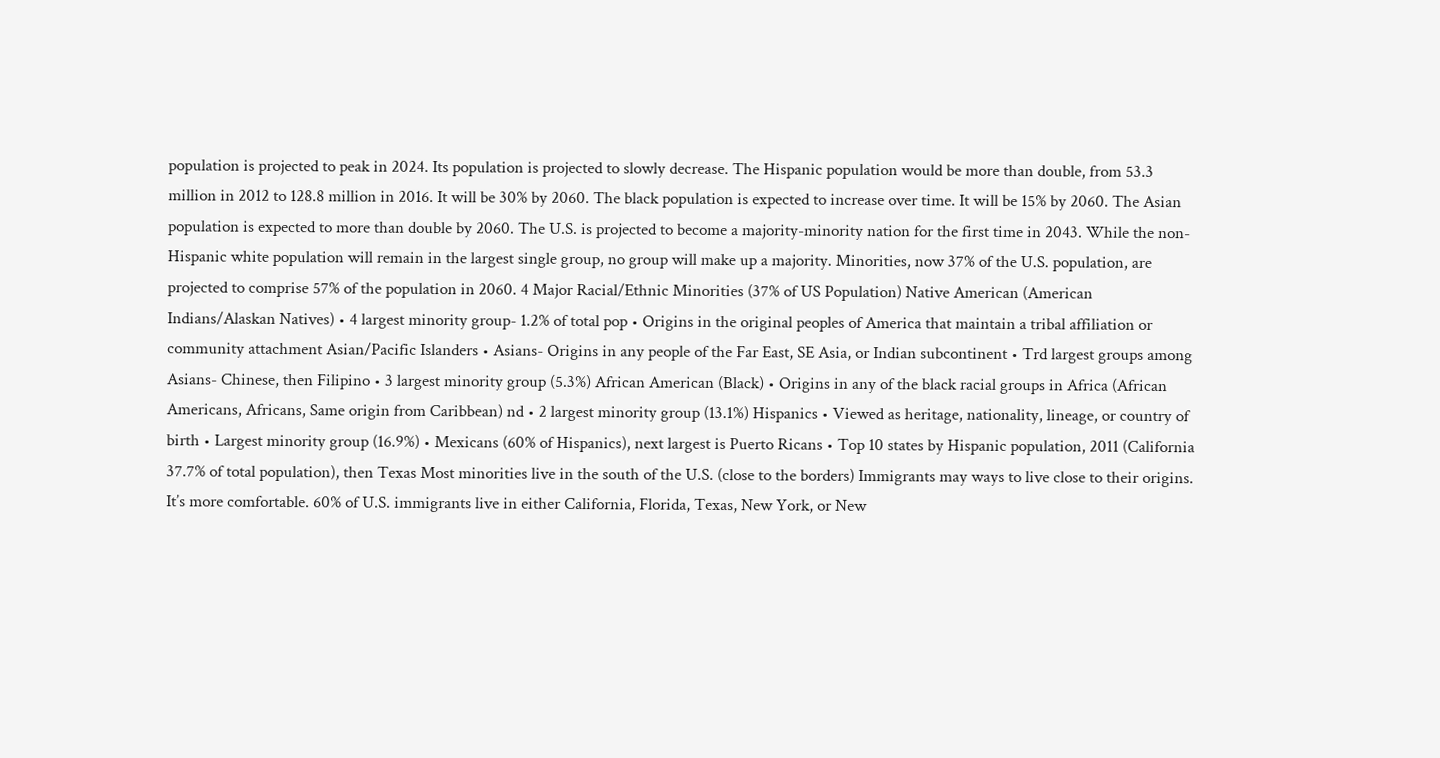population is projected to peak in 2024. Its population is projected to slowly decrease. The Hispanic population would be more than double, from 53.3 million in 2012 to 128.8 million in 2016. It will be 30% by 2060. The black population is expected to increase over time. It will be 15% by 2060. The Asian population is expected to more than double by 2060. The U.S. is projected to become a majority-minority nation for the first time in 2043. While the non-Hispanic white population will remain in the largest single group, no group will make up a majority. Minorities, now 37% of the U.S. population, are projected to comprise 57% of the population in 2060. 4 Major Racial/Ethnic Minorities (37% of US Population) Native American (American Indians/Alaskan Natives) • 4 largest minority group- 1.2% of total pop • Origins in the original peoples of America that maintain a tribal affiliation or community attachment Asian/Pacific Islanders • Asians- Origins in any people of the Far East, SE Asia, or Indian subcontinent • Trd largest groups among Asians- Chinese, then Filipino • 3 largest minority group (5.3%) African American (Black) • Origins in any of the black racial groups in Africa (African Americans, Africans, Same origin from Caribbean) nd • 2 largest minority group (13.1%) Hispanics • Viewed as heritage, nationality, lineage, or country of birth • Largest minority group (16.9%) • Mexicans (60% of Hispanics), next largest is Puerto Ricans • Top 10 states by Hispanic population, 2011 (California 37.7% of total population), then Texas Most minorities live in the south of the U.S. (close to the borders) Immigrants may ways to live close to their origins. It’s more comfortable. 60% of U.S. immigrants live in either California, Florida, Texas, New York, or New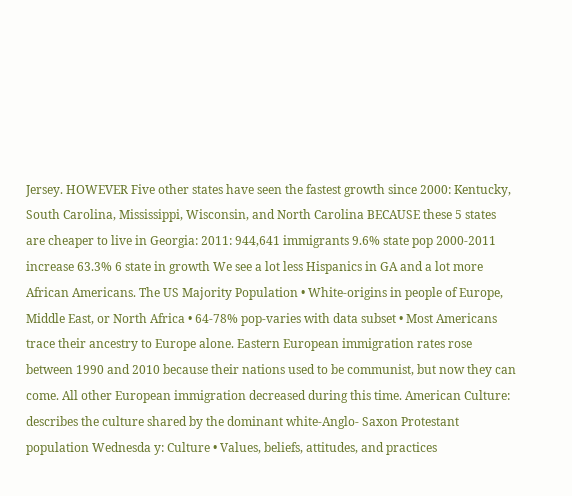Jersey. HOWEVER Five other states have seen the fastest growth since 2000: Kentucky, South Carolina, Mississippi, Wisconsin, and North Carolina BECAUSE these 5 states are cheaper to live in Georgia: 2011: 944,641 immigrants 9.6% state pop 2000-2011 increase 63.3% 6 state in growth We see a lot less Hispanics in GA and a lot more African Americans. The US Majority Population • White-origins in people of Europe, Middle East, or North Africa • 64-78% pop-varies with data subset • Most Americans trace their ancestry to Europe alone. Eastern European immigration rates rose between 1990 and 2010 because their nations used to be communist, but now they can come. All other European immigration decreased during this time. American Culture: describes the culture shared by the dominant white-Anglo- Saxon Protestant population Wednesda y: Culture • Values, beliefs, attitudes, and practices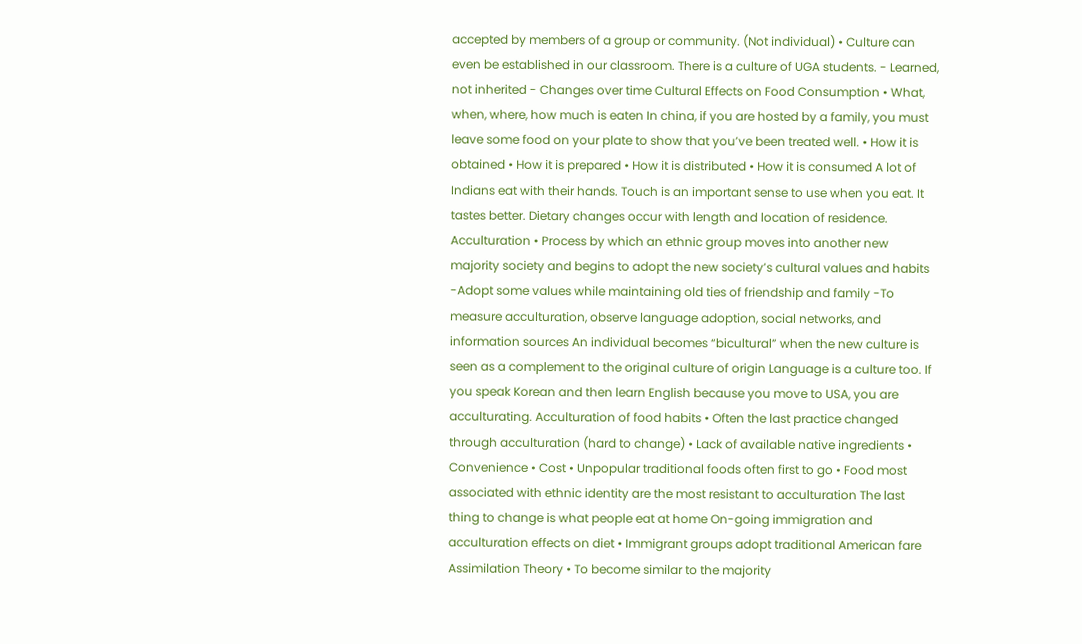accepted by members of a group or community. (Not individual) • Culture can even be established in our classroom. There is a culture of UGA students. - Learned, not inherited - Changes over time Cultural Effects on Food Consumption • What, when, where, how much is eaten In china, if you are hosted by a family, you must leave some food on your plate to show that you’ve been treated well. • How it is obtained • How it is prepared • How it is distributed • How it is consumed A lot of Indians eat with their hands. Touch is an important sense to use when you eat. It tastes better. Dietary changes occur with length and location of residence. Acculturation • Process by which an ethnic group moves into another new majority society and begins to adopt the new society’s cultural values and habits -Adopt some values while maintaining old ties of friendship and family -To measure acculturation, observe language adoption, social networks, and information sources An individual becomes “bicultural” when the new culture is seen as a complement to the original culture of origin Language is a culture too. If you speak Korean and then learn English because you move to USA, you are acculturating. Acculturation of food habits • Often the last practice changed through acculturation (hard to change) • Lack of available native ingredients • Convenience • Cost • Unpopular traditional foods often first to go • Food most associated with ethnic identity are the most resistant to acculturation The last thing to change is what people eat at home On-going immigration and acculturation effects on diet • Immigrant groups adopt traditional American fare Assimilation Theory • To become similar to the majority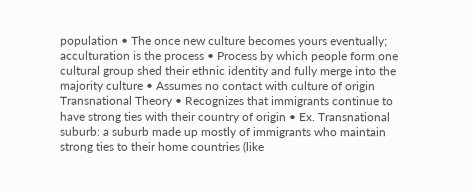population • The once new culture becomes yours eventually; acculturation is the process • Process by which people form one cultural group shed their ethnic identity and fully merge into the majority culture • Assumes no contact with culture of origin Transnational Theory • Recognizes that immigrants continue to have strong ties with their country of origin • Ex. Transnational suburb: a suburb made up mostly of immigrants who maintain strong ties to their home countries (like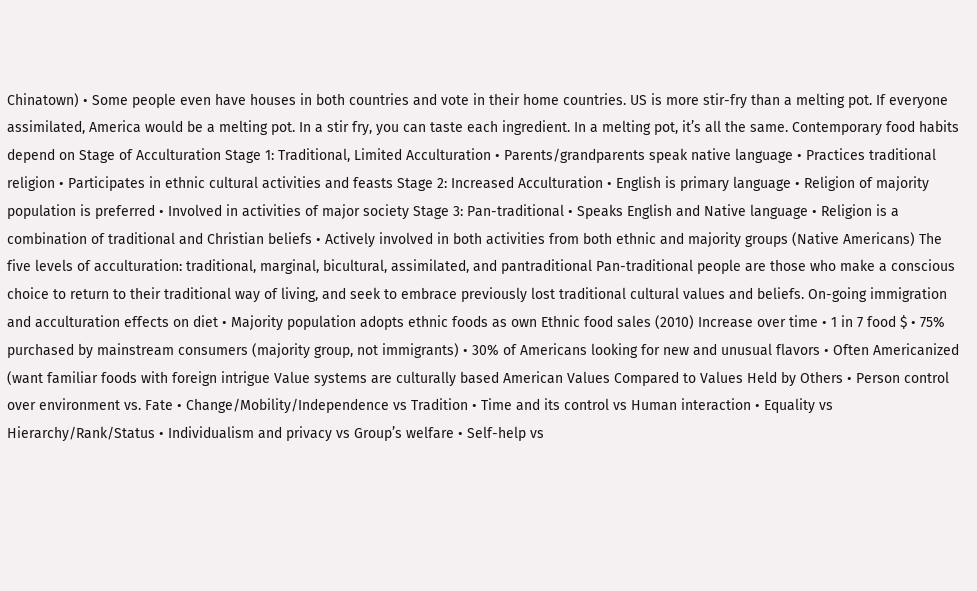Chinatown) • Some people even have houses in both countries and vote in their home countries. US is more stir-fry than a melting pot. If everyone assimilated, America would be a melting pot. In a stir fry, you can taste each ingredient. In a melting pot, it’s all the same. Contemporary food habits depend on Stage of Acculturation Stage 1: Traditional, Limited Acculturation • Parents/grandparents speak native language • Practices traditional religion • Participates in ethnic cultural activities and feasts Stage 2: Increased Acculturation • English is primary language • Religion of majority population is preferred • Involved in activities of major society Stage 3: Pan-traditional • Speaks English and Native language • Religion is a combination of traditional and Christian beliefs • Actively involved in both activities from both ethnic and majority groups (Native Americans) The five levels of acculturation: traditional, marginal, bicultural, assimilated, and pantraditional Pan-traditional people are those who make a conscious choice to return to their traditional way of living, and seek to embrace previously lost traditional cultural values and beliefs. On-going immigration and acculturation effects on diet • Majority population adopts ethnic foods as own Ethnic food sales (2010) Increase over time • 1 in 7 food $ • 75% purchased by mainstream consumers (majority group, not immigrants) • 30% of Americans looking for new and unusual flavors • Often Americanized (want familiar foods with foreign intrigue Value systems are culturally based American Values Compared to Values Held by Others • Person control over environment vs. Fate • Change/Mobility/Independence vs Tradition • Time and its control vs Human interaction • Equality vs Hierarchy/Rank/Status • Individualism and privacy vs Group’s welfare • Self-help vs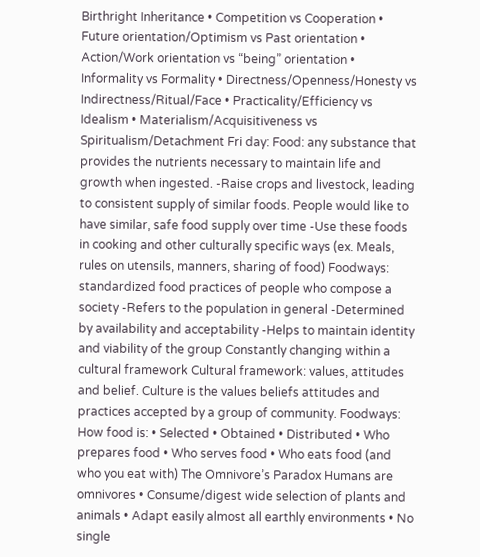Birthright Inheritance • Competition vs Cooperation • Future orientation/Optimism vs Past orientation • Action/Work orientation vs “being” orientation • Informality vs Formality • Directness/Openness/Honesty vs Indirectness/Ritual/Face • Practicality/Efficiency vs Idealism • Materialism/Acquisitiveness vs Spiritualism/Detachment Fri day: Food: any substance that provides the nutrients necessary to maintain life and growth when ingested. -Raise crops and livestock, leading to consistent supply of similar foods. People would like to have similar, safe food supply over time -Use these foods in cooking and other culturally specific ways (ex. Meals, rules on utensils, manners, sharing of food) Foodways: standardized food practices of people who compose a society -Refers to the population in general -Determined by availability and acceptability -Helps to maintain identity and viability of the group Constantly changing within a cultural framework Cultural framework: values, attitudes and belief. Culture is the values beliefs attitudes and practices accepted by a group of community. Foodways: How food is: • Selected • Obtained • Distributed • Who prepares food • Who serves food • Who eats food (and who you eat with) The Omnivore’s Paradox Humans are omnivores • Consume/digest wide selection of plants and animals • Adapt easily almost all earthly environments • No single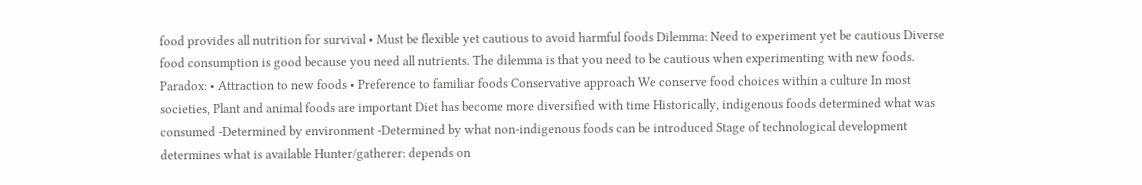food provides all nutrition for survival • Must be flexible yet cautious to avoid harmful foods Dilemma: Need to experiment yet be cautious Diverse food consumption is good because you need all nutrients. The dilemma is that you need to be cautious when experimenting with new foods. Paradox: • Attraction to new foods • Preference to familiar foods Conservative approach We conserve food choices within a culture In most societies, Plant and animal foods are important Diet has become more diversified with time Historically, indigenous foods determined what was consumed -Determined by environment -Determined by what non-indigenous foods can be introduced Stage of technological development determines what is available Hunter/gatherer: depends on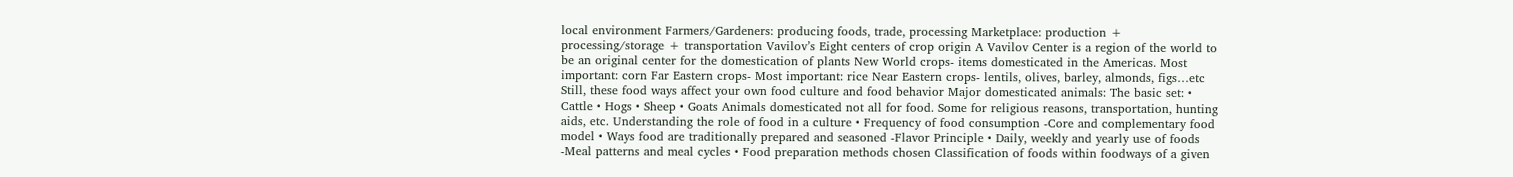local environment Farmers/Gardeners: producing foods, trade, processing Marketplace: production + processing/storage + transportation Vavilov’s Eight centers of crop origin A Vavilov Center is a region of the world to be an original center for the domestication of plants New World crops- items domesticated in the Americas. Most important: corn Far Eastern crops- Most important: rice Near Eastern crops- lentils, olives, barley, almonds, figs…etc Still, these food ways affect your own food culture and food behavior Major domesticated animals: The basic set: • Cattle • Hogs • Sheep • Goats Animals domesticated not all for food. Some for religious reasons, transportation, hunting aids, etc. Understanding the role of food in a culture • Frequency of food consumption -Core and complementary food model • Ways food are traditionally prepared and seasoned -Flavor Principle • Daily, weekly and yearly use of foods -Meal patterns and meal cycles • Food preparation methods chosen Classification of foods within foodways of a given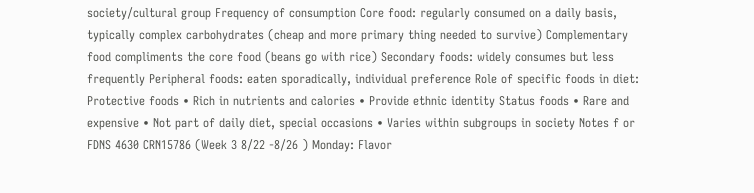society/cultural group Frequency of consumption Core food: regularly consumed on a daily basis, typically complex carbohydrates (cheap and more primary thing needed to survive) Complementary food compliments the core food (beans go with rice) Secondary foods: widely consumes but less frequently Peripheral foods: eaten sporadically, individual preference Role of specific foods in diet: Protective foods • Rich in nutrients and calories • Provide ethnic identity Status foods • Rare and expensive • Not part of daily diet, special occasions • Varies within subgroups in society Notes f or FDNS 4630 CRN15786 (Week 3 8/22 -8/26 ) Monday: Flavor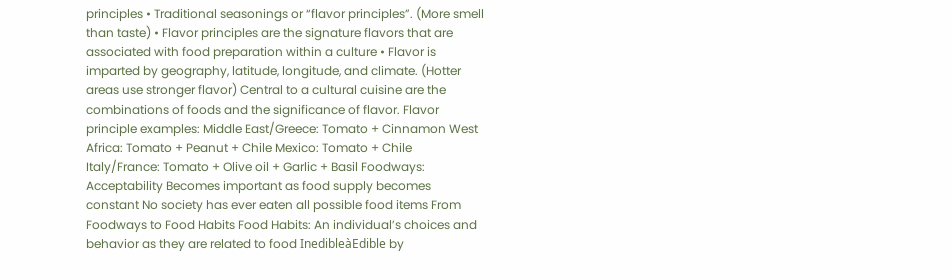principles • Traditional seasonings or “flavor principles”. (More smell than taste) • Flavor principles are the signature flavors that are associated with food preparation within a culture • Flavor is imparted by geography, latitude, longitude, and climate. (Hotter areas use stronger flavor) Central to a cultural cuisine are the combinations of foods and the significance of flavor. Flavor principle examples: Middle East/Greece: Tomato + Cinnamon West Africa: Tomato + Peanut + Chile Mexico: Tomato + Chile Italy/France: Tomato + Olive oil + Garlic + Basil Foodways: Acceptability Becomes important as food supply becomes constant No society has ever eaten all possible food items From Foodways to Food Habits Food Habits: An individual’s choices and behavior as they are related to food InedibleàEdible by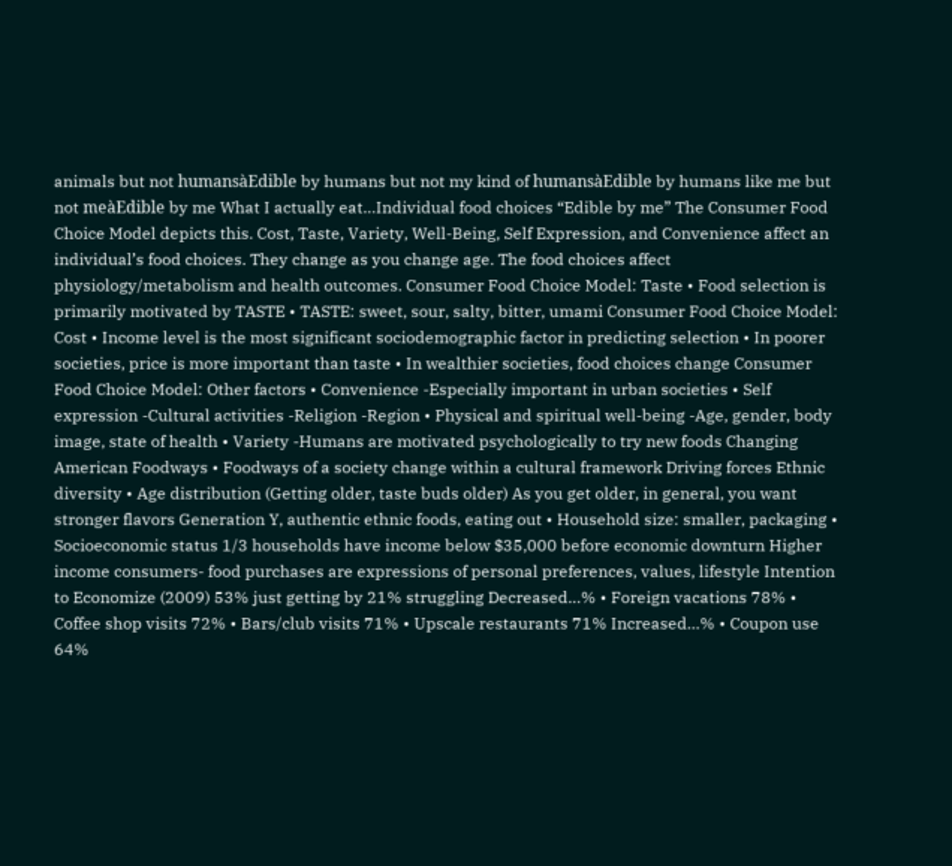animals but not humansàEdible by humans but not my kind of humansàEdible by humans like me but not meàEdible by me What I actually eat…Individual food choices “Edible by me” The Consumer Food Choice Model depicts this. Cost, Taste, Variety, Well-Being, Self Expression, and Convenience affect an individual’s food choices. They change as you change age. The food choices affect physiology/metabolism and health outcomes. Consumer Food Choice Model: Taste • Food selection is primarily motivated by TASTE • TASTE: sweet, sour, salty, bitter, umami Consumer Food Choice Model: Cost • Income level is the most significant sociodemographic factor in predicting selection • In poorer societies, price is more important than taste • In wealthier societies, food choices change Consumer Food Choice Model: Other factors • Convenience -Especially important in urban societies • Self expression -Cultural activities -Religion -Region • Physical and spiritual well-being -Age, gender, body image, state of health • Variety -Humans are motivated psychologically to try new foods Changing American Foodways • Foodways of a society change within a cultural framework Driving forces Ethnic diversity • Age distribution (Getting older, taste buds older) As you get older, in general, you want stronger flavors Generation Y, authentic ethnic foods, eating out • Household size: smaller, packaging • Socioeconomic status 1/3 households have income below $35,000 before economic downturn Higher income consumers- food purchases are expressions of personal preferences, values, lifestyle Intention to Economize (2009) 53% just getting by 21% struggling Decreased…% • Foreign vacations 78% • Coffee shop visits 72% • Bars/club visits 71% • Upscale restaurants 71% Increased…% • Coupon use 64%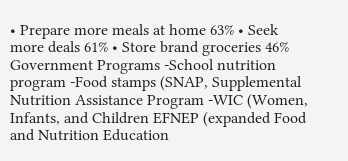• Prepare more meals at home 63% • Seek more deals 61% • Store brand groceries 46% Government Programs -School nutrition program -Food stamps (SNAP, Supplemental Nutrition Assistance Program -WIC (Women, Infants, and Children EFNEP (expanded Food and Nutrition Education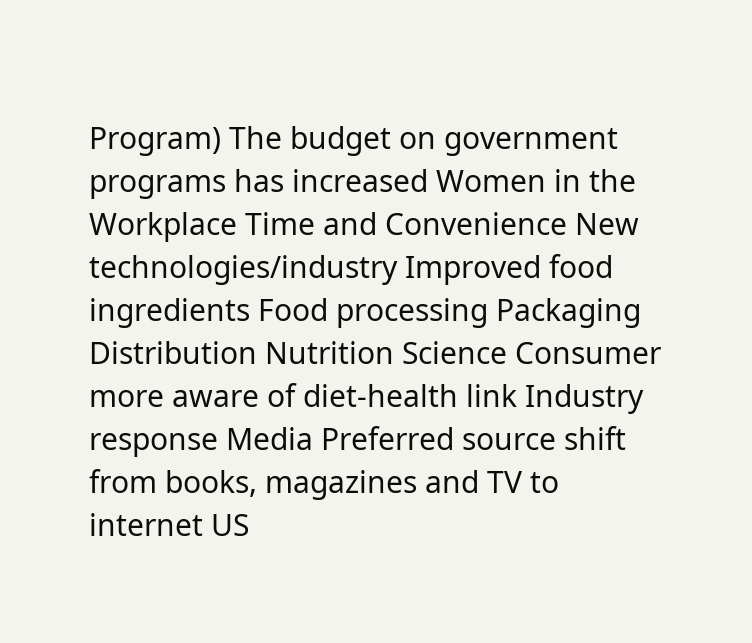Program) The budget on government programs has increased Women in the Workplace Time and Convenience New technologies/industry Improved food ingredients Food processing Packaging Distribution Nutrition Science Consumer more aware of diet-health link Industry response Media Preferred source shift from books, magazines and TV to internet US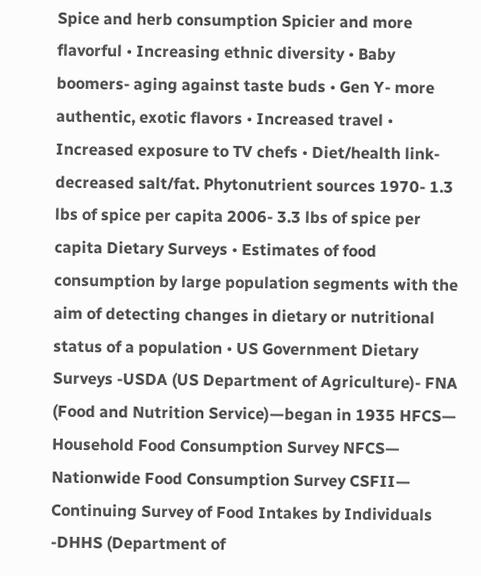Spice and herb consumption Spicier and more flavorful • Increasing ethnic diversity • Baby boomers- aging against taste buds • Gen Y- more authentic, exotic flavors • Increased travel • Increased exposure to TV chefs • Diet/health link- decreased salt/fat. Phytonutrient sources 1970- 1.3 lbs of spice per capita 2006- 3.3 lbs of spice per capita Dietary Surveys • Estimates of food consumption by large population segments with the aim of detecting changes in dietary or nutritional status of a population • US Government Dietary Surveys -USDA (US Department of Agriculture)- FNA (Food and Nutrition Service)—began in 1935 HFCS— Household Food Consumption Survey NFCS— Nationwide Food Consumption Survey CSFII— Continuing Survey of Food Intakes by Individuals -DHHS (Department of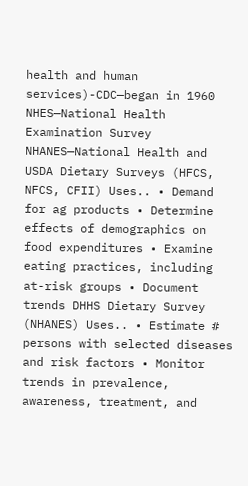health and human services)-CDC—began in 1960 NHES—National Health Examination Survey NHANES—National Health and USDA Dietary Surveys (HFCS, NFCS, CFII) Uses.. • Demand for ag products • Determine effects of demographics on food expenditures • Examine eating practices, including at-risk groups • Document trends DHHS Dietary Survey (NHANES) Uses.. • Estimate # persons with selected diseases and risk factors • Monitor trends in prevalence, awareness, treatment, and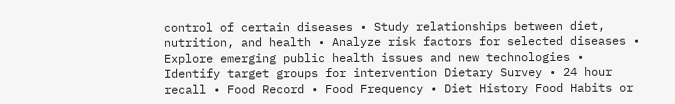control of certain diseases • Study relationships between diet, nutrition, and health • Analyze risk factors for selected diseases • Explore emerging public health issues and new technologies • Identify target groups for intervention Dietary Survey • 24 hour recall • Food Record • Food Frequency • Diet History Food Habits or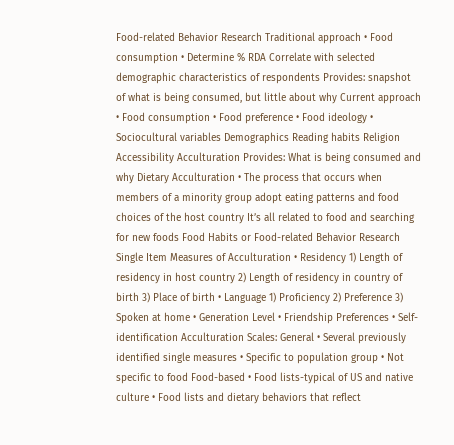Food-related Behavior Research Traditional approach • Food consumption • Determine % RDA Correlate with selected demographic characteristics of respondents Provides: snapshot of what is being consumed, but little about why Current approach • Food consumption • Food preference • Food ideology • Sociocultural variables Demographics Reading habits Religion Accessibility Acculturation Provides: What is being consumed and why Dietary Acculturation • The process that occurs when members of a minority group adopt eating patterns and food choices of the host country It’s all related to food and searching for new foods Food Habits or Food-related Behavior Research Single Item Measures of Acculturation • Residency 1) Length of residency in host country 2) Length of residency in country of birth 3) Place of birth • Language 1) Proficiency 2) Preference 3) Spoken at home • Generation Level • Friendship Preferences • Self-identification Acculturation Scales: General • Several previously identified single measures • Specific to population group • Not specific to food Food-based • Food lists-typical of US and native culture • Food lists and dietary behaviors that reflect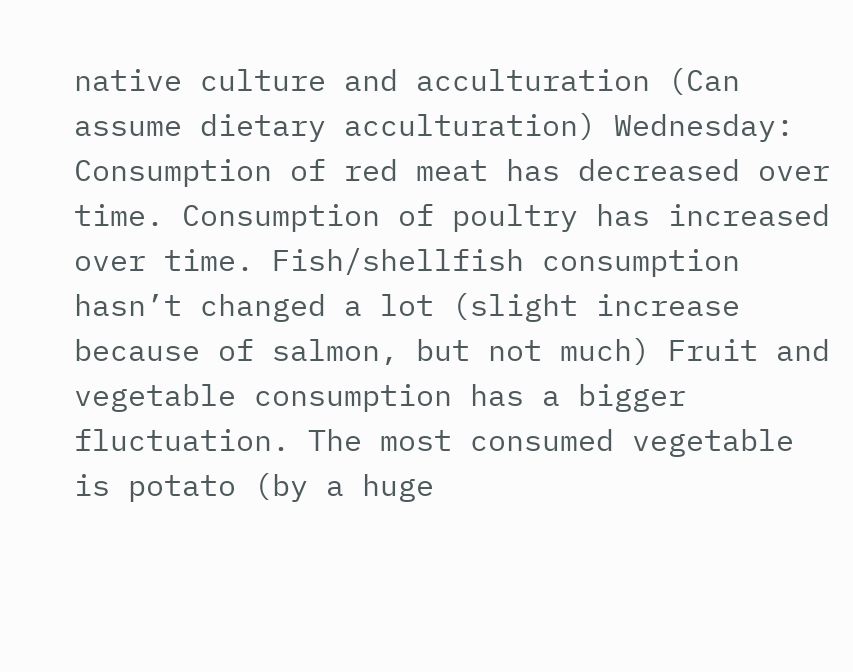native culture and acculturation (Can assume dietary acculturation) Wednesday: Consumption of red meat has decreased over time. Consumption of poultry has increased over time. Fish/shellfish consumption hasn’t changed a lot (slight increase because of salmon, but not much) Fruit and vegetable consumption has a bigger fluctuation. The most consumed vegetable is potato (by a huge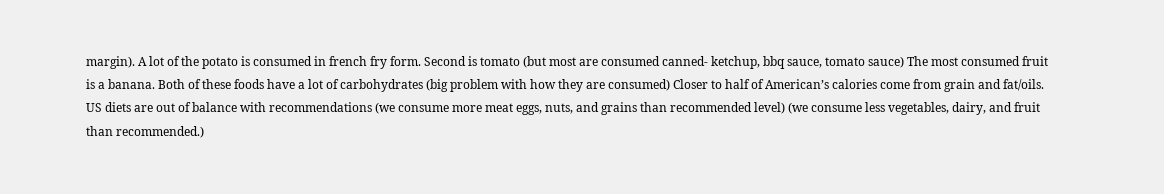margin). A lot of the potato is consumed in french fry form. Second is tomato (but most are consumed canned- ketchup, bbq sauce, tomato sauce) The most consumed fruit is a banana. Both of these foods have a lot of carbohydrates (big problem with how they are consumed) Closer to half of American’s calories come from grain and fat/oils. US diets are out of balance with recommendations (we consume more meat eggs, nuts, and grains than recommended level) (we consume less vegetables, dairy, and fruit than recommended.)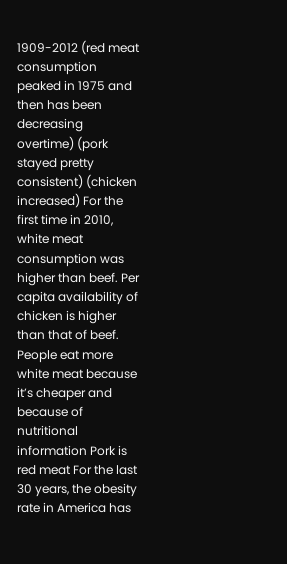1909-2012 (red meat consumption peaked in 1975 and then has been decreasing overtime) (pork stayed pretty consistent) (chicken increased) For the first time in 2010, white meat consumption was higher than beef. Per capita availability of chicken is higher than that of beef. People eat more white meat because it’s cheaper and because of nutritional information Pork is red meat For the last 30 years, the obesity rate in America has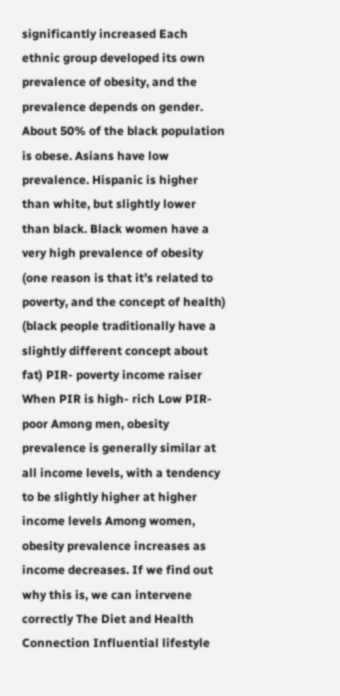significantly increased Each ethnic group developed its own prevalence of obesity, and the prevalence depends on gender. About 50% of the black population is obese. Asians have low prevalence. Hispanic is higher than white, but slightly lower than black. Black women have a very high prevalence of obesity (one reason is that it’s related to poverty, and the concept of health) (black people traditionally have a slightly different concept about fat) PIR- poverty income raiser When PIR is high- rich Low PIR- poor Among men, obesity prevalence is generally similar at all income levels, with a tendency to be slightly higher at higher income levels Among women, obesity prevalence increases as income decreases. If we find out why this is, we can intervene correctly The Diet and Health Connection Influential lifestyle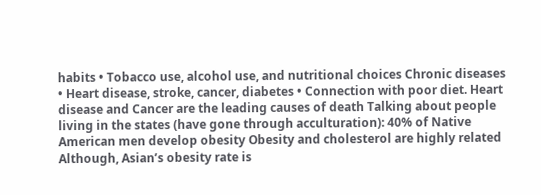habits • Tobacco use, alcohol use, and nutritional choices Chronic diseases • Heart disease, stroke, cancer, diabetes • Connection with poor diet. Heart disease and Cancer are the leading causes of death Talking about people living in the states (have gone through acculturation): 40% of Native American men develop obesity Obesity and cholesterol are highly related Although, Asian’s obesity rate is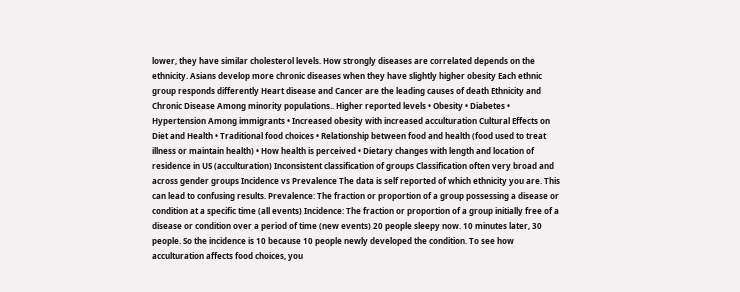lower, they have similar cholesterol levels. How strongly diseases are correlated depends on the ethnicity. Asians develop more chronic diseases when they have slightly higher obesity Each ethnic group responds differently Heart disease and Cancer are the leading causes of death Ethnicity and Chronic Disease Among minority populations.. Higher reported levels • Obesity • Diabetes • Hypertension Among immigrants • Increased obesity with increased acculturation Cultural Effects on Diet and Health • Traditional food choices • Relationship between food and health (food used to treat illness or maintain health) • How health is perceived • Dietary changes with length and location of residence in US (acculturation) Inconsistent classification of groups Classification often very broad and across gender groups Incidence vs Prevalence The data is self reported of which ethnicity you are. This can lead to confusing results. Prevalence: The fraction or proportion of a group possessing a disease or condition at a specific time (all events) Incidence: The fraction or proportion of a group initially free of a disease or condition over a period of time (new events) 20 people sleepy now. 10 minutes later, 30 people. So the incidence is 10 because 10 people newly developed the condition. To see how acculturation affects food choices, you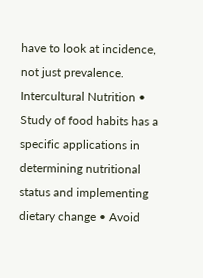have to look at incidence, not just prevalence. Intercultural Nutrition • Study of food habits has a specific applications in determining nutritional status and implementing dietary change • Avoid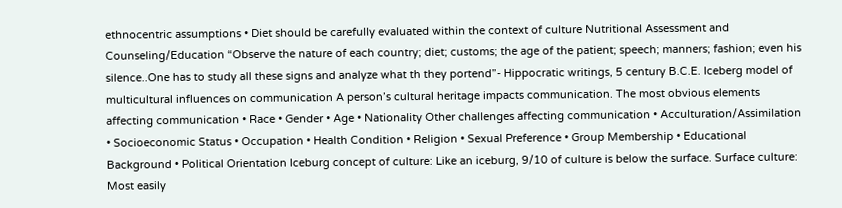ethnocentric assumptions • Diet should be carefully evaluated within the context of culture Nutritional Assessment and Counseling/Education “Observe the nature of each country; diet; customs; the age of the patient; speech; manners; fashion; even his silence..One has to study all these signs and analyze what th they portend”- Hippocratic writings, 5 century B.C.E. Iceberg model of multicultural influences on communication A person’s cultural heritage impacts communication. The most obvious elements affecting communication • Race • Gender • Age • Nationality Other challenges affecting communication • Acculturation/Assimilation • Socioeconomic Status • Occupation • Health Condition • Religion • Sexual Preference • Group Membership • Educational Background • Political Orientation Iceburg concept of culture: Like an iceburg, 9/10 of culture is below the surface. Surface culture: Most easily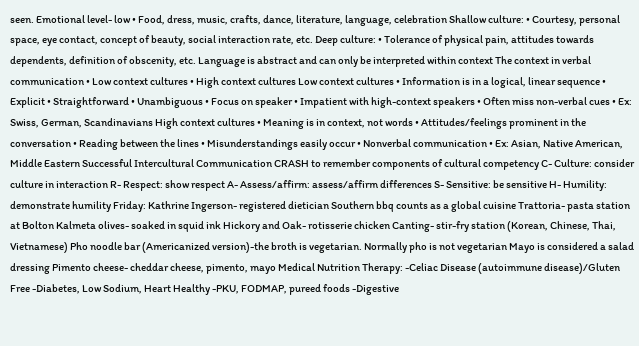seen. Emotional level- low • Food, dress, music, crafts, dance, literature, language, celebration Shallow culture: • Courtesy, personal space, eye contact, concept of beauty, social interaction rate, etc. Deep culture: • Tolerance of physical pain, attitudes towards dependents, definition of obscenity, etc. Language is abstract and can only be interpreted within context The context in verbal communication • Low context cultures • High context cultures Low context cultures • Information is in a logical, linear sequence • Explicit • Straightforward • Unambiguous • Focus on speaker • Impatient with high-context speakers • Often miss non-verbal cues • Ex: Swiss, German, Scandinavians High context cultures • Meaning is in context, not words • Attitudes/feelings prominent in the conversation • Reading between the lines • Misunderstandings easily occur • Nonverbal communication • Ex: Asian, Native American, Middle Eastern Successful Intercultural Communication CRASH to remember components of cultural competency C- Culture: consider culture in interaction R- Respect: show respect A- Assess/affirm: assess/affirm differences S- Sensitive: be sensitive H- Humility: demonstrate humility Friday: Kathrine Ingerson- registered dietician Southern bbq counts as a global cuisine Trattoria- pasta station at Bolton Kalmeta olives- soaked in squid ink Hickory and Oak- rotisserie chicken Canting- stir-fry station (Korean, Chinese, Thai, Vietnamese) Pho noodle bar (Americanized version)-the broth is vegetarian. Normally pho is not vegetarian Mayo is considered a salad dressing Pimento cheese- cheddar cheese, pimento, mayo Medical Nutrition Therapy: -Celiac Disease (autoimmune disease)/Gluten Free -Diabetes, Low Sodium, Heart Healthy -PKU, FODMAP, pureed foods -Digestive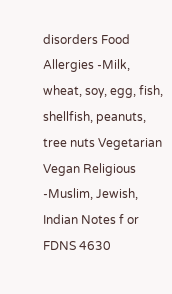disorders Food Allergies -Milk, wheat, soy, egg, fish, shellfish, peanuts, tree nuts Vegetarian Vegan Religious -Muslim, Jewish, Indian Notes f or FDNS 4630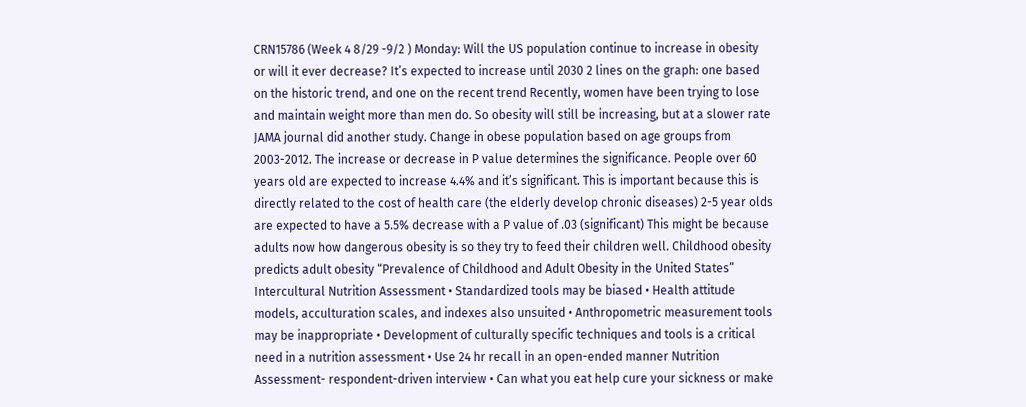CRN15786 (Week 4 8/29 -9/2 ) Monday: Will the US population continue to increase in obesity or will it ever decrease? It’s expected to increase until 2030 2 lines on the graph: one based on the historic trend, and one on the recent trend Recently, women have been trying to lose and maintain weight more than men do. So obesity will still be increasing, but at a slower rate JAMA journal did another study. Change in obese population based on age groups from 2003-2012. The increase or decrease in P value determines the significance. People over 60 years old are expected to increase 4.4% and it’s significant. This is important because this is directly related to the cost of health care (the elderly develop chronic diseases) 2-5 year olds are expected to have a 5.5% decrease with a P value of .03 (significant) This might be because adults now how dangerous obesity is so they try to feed their children well. Childhood obesity predicts adult obesity “Prevalence of Childhood and Adult Obesity in the United States” Intercultural Nutrition Assessment • Standardized tools may be biased • Health attitude models, acculturation scales, and indexes also unsuited • Anthropometric measurement tools may be inappropriate • Development of culturally specific techniques and tools is a critical need in a nutrition assessment • Use 24 hr recall in an open-ended manner Nutrition Assessment- respondent-driven interview • Can what you eat help cure your sickness or make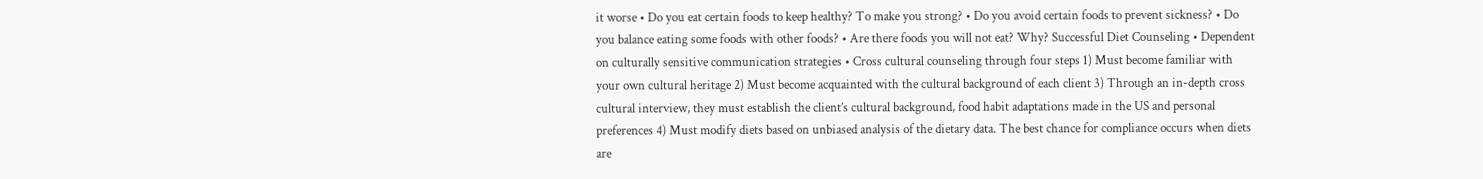it worse • Do you eat certain foods to keep healthy? To make you strong? • Do you avoid certain foods to prevent sickness? • Do you balance eating some foods with other foods? • Are there foods you will not eat? Why? Successful Diet Counseling • Dependent on culturally sensitive communication strategies • Cross cultural counseling through four steps 1) Must become familiar with your own cultural heritage 2) Must become acquainted with the cultural background of each client 3) Through an in-depth cross cultural interview, they must establish the client’s cultural background, food habit adaptations made in the US and personal preferences 4) Must modify diets based on unbiased analysis of the dietary data. The best chance for compliance occurs when diets are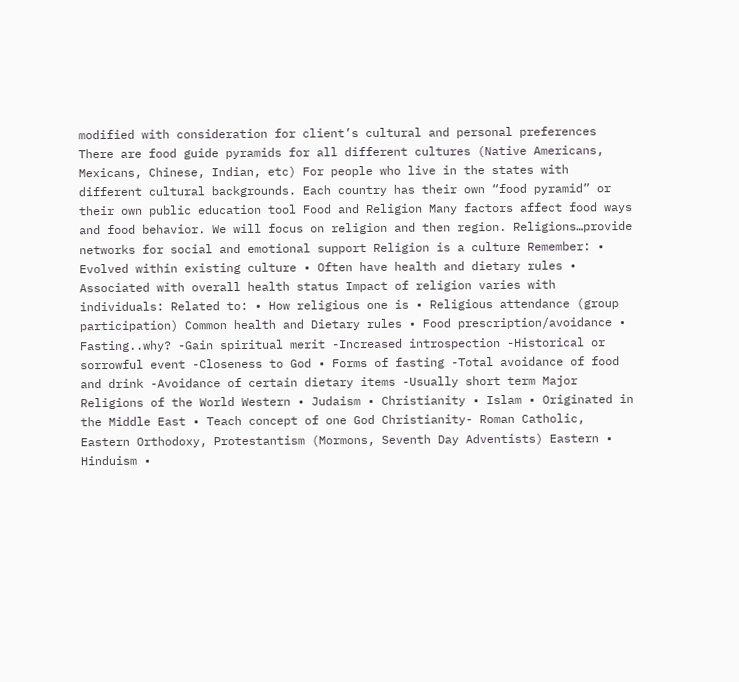modified with consideration for client’s cultural and personal preferences There are food guide pyramids for all different cultures (Native Americans, Mexicans, Chinese, Indian, etc) For people who live in the states with different cultural backgrounds. Each country has their own “food pyramid” or their own public education tool Food and Religion Many factors affect food ways and food behavior. We will focus on religion and then region. Religions…provide networks for social and emotional support Religion is a culture Remember: • Evolved within existing culture • Often have health and dietary rules • Associated with overall health status Impact of religion varies with individuals: Related to: • How religious one is • Religious attendance (group participation) Common health and Dietary rules • Food prescription/avoidance • Fasting..why? -Gain spiritual merit -Increased introspection -Historical or sorrowful event -Closeness to God • Forms of fasting -Total avoidance of food and drink -Avoidance of certain dietary items -Usually short term Major Religions of the World Western • Judaism • Christianity • Islam • Originated in the Middle East • Teach concept of one God Christianity- Roman Catholic, Eastern Orthodoxy, Protestantism (Mormons, Seventh Day Adventists) Eastern • Hinduism •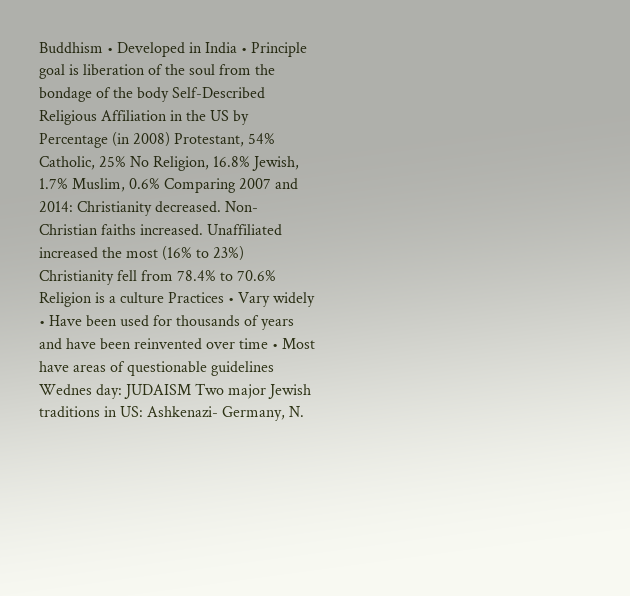Buddhism • Developed in India • Principle goal is liberation of the soul from the bondage of the body Self-Described Religious Affiliation in the US by Percentage (in 2008) Protestant, 54% Catholic, 25% No Religion, 16.8% Jewish, 1.7% Muslim, 0.6% Comparing 2007 and 2014: Christianity decreased. Non-Christian faiths increased. Unaffiliated increased the most (16% to 23%) Christianity fell from 78.4% to 70.6% Religion is a culture Practices • Vary widely • Have been used for thousands of years and have been reinvented over time • Most have areas of questionable guidelines Wednes day: JUDAISM Two major Jewish traditions in US: Ashkenazi- Germany, N.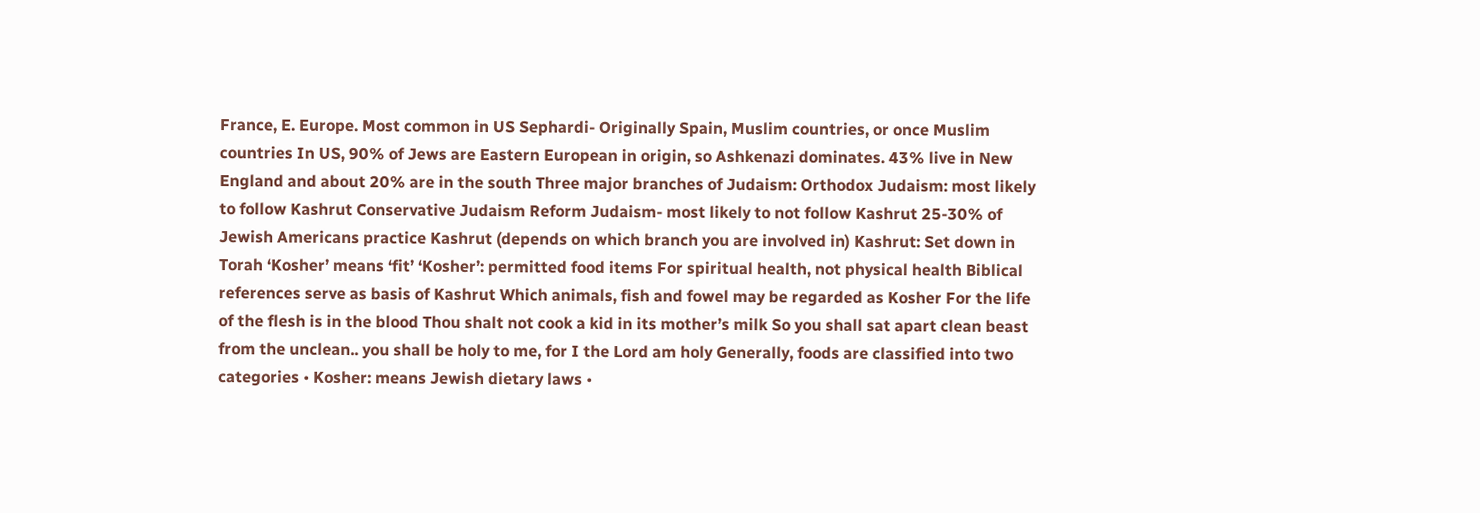France, E. Europe. Most common in US Sephardi- Originally Spain, Muslim countries, or once Muslim countries In US, 90% of Jews are Eastern European in origin, so Ashkenazi dominates. 43% live in New England and about 20% are in the south Three major branches of Judaism: Orthodox Judaism: most likely to follow Kashrut Conservative Judaism Reform Judaism- most likely to not follow Kashrut 25-30% of Jewish Americans practice Kashrut (depends on which branch you are involved in) Kashrut: Set down in Torah ‘Kosher’ means ‘fit’ ‘Kosher’: permitted food items For spiritual health, not physical health Biblical references serve as basis of Kashrut Which animals, fish and fowel may be regarded as Kosher For the life of the flesh is in the blood Thou shalt not cook a kid in its mother’s milk So you shall sat apart clean beast from the unclean.. you shall be holy to me, for I the Lord am holy Generally, foods are classified into two categories • Kosher: means Jewish dietary laws •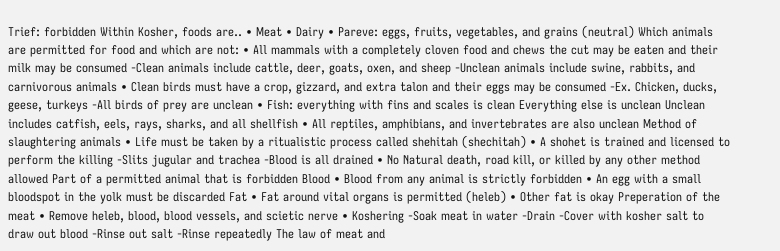Trief: forbidden Within Kosher, foods are.. • Meat • Dairy • Pareve: eggs, fruits, vegetables, and grains (neutral) Which animals are permitted for food and which are not: • All mammals with a completely cloven food and chews the cut may be eaten and their milk may be consumed -Clean animals include cattle, deer, goats, oxen, and sheep -Unclean animals include swine, rabbits, and carnivorous animals • Clean birds must have a crop, gizzard, and extra talon and their eggs may be consumed -Ex. Chicken, ducks, geese, turkeys -All birds of prey are unclean • Fish: everything with fins and scales is clean Everything else is unclean Unclean includes catfish, eels, rays, sharks, and all shellfish • All reptiles, amphibians, and invertebrates are also unclean Method of slaughtering animals • Life must be taken by a ritualistic process called shehitah (shechitah) • A shohet is trained and licensed to perform the killing -Slits jugular and trachea -Blood is all drained • No Natural death, road kill, or killed by any other method allowed Part of a permitted animal that is forbidden Blood • Blood from any animal is strictly forbidden • An egg with a small bloodspot in the yolk must be discarded Fat • Fat around vital organs is permitted (heleb) • Other fat is okay Preperation of the meat • Remove heleb, blood, blood vessels, and scietic nerve • Koshering -Soak meat in water -Drain -Cover with kosher salt to draw out blood -Rinse out salt -Rinse repeatedly The law of meat and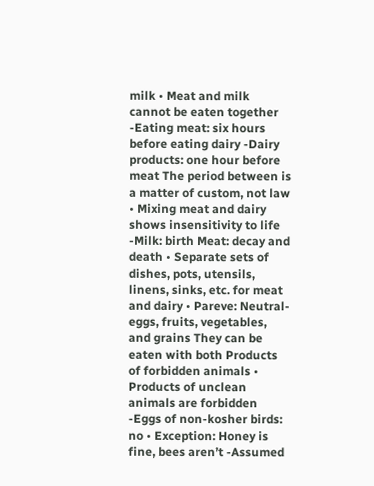milk • Meat and milk cannot be eaten together -Eating meat: six hours before eating dairy -Dairy products: one hour before meat The period between is a matter of custom, not law • Mixing meat and dairy shows insensitivity to life -Milk: birth Meat: decay and death • Separate sets of dishes, pots, utensils, linens, sinks, etc. for meat and dairy • Pareve: Neutral- eggs, fruits, vegetables, and grains They can be eaten with both Products of forbidden animals • Products of unclean animals are forbidden -Eggs of non-kosher birds: no • Exception: Honey is fine, bees aren’t -Assumed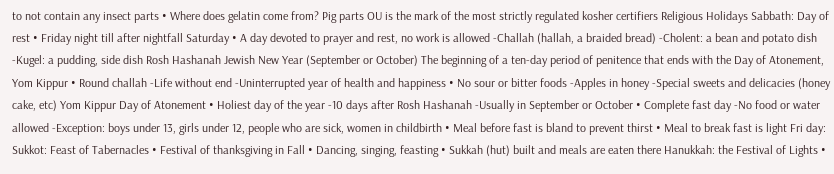to not contain any insect parts • Where does gelatin come from? Pig parts OU is the mark of the most strictly regulated kosher certifiers Religious Holidays Sabbath: Day of rest • Friday night till after nightfall Saturday • A day devoted to prayer and rest, no work is allowed -Challah (hallah, a braided bread) -Cholent: a bean and potato dish -Kugel: a pudding, side dish Rosh Hashanah Jewish New Year (September or October) The beginning of a ten-day period of penitence that ends with the Day of Atonement, Yom Kippur • Round challah -Life without end -Uninterrupted year of health and happiness • No sour or bitter foods -Apples in honey -Special sweets and delicacies (honey cake, etc) Yom Kippur Day of Atonement • Holiest day of the year -10 days after Rosh Hashanah -Usually in September or October • Complete fast day -No food or water allowed -Exception: boys under 13, girls under 12, people who are sick, women in childbirth • Meal before fast is bland to prevent thirst • Meal to break fast is light Fri day: Sukkot: Feast of Tabernacles • Festival of thanksgiving in Fall • Dancing, singing, feasting • Sukkah (hut) built and meals are eaten there Hanukkah: the Festival of Lights •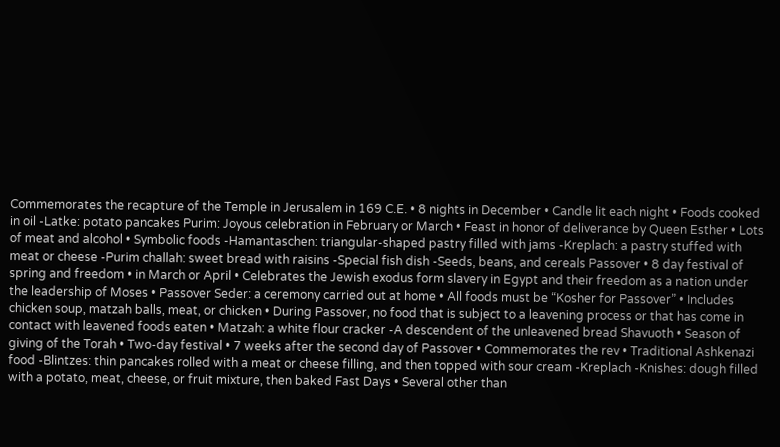Commemorates the recapture of the Temple in Jerusalem in 169 C.E. • 8 nights in December • Candle lit each night • Foods cooked in oil -Latke: potato pancakes Purim: Joyous celebration in February or March • Feast in honor of deliverance by Queen Esther • Lots of meat and alcohol • Symbolic foods -Hamantaschen: triangular-shaped pastry filled with jams -Kreplach: a pastry stuffed with meat or cheese -Purim challah: sweet bread with raisins -Special fish dish -Seeds, beans, and cereals Passover • 8 day festival of spring and freedom • in March or April • Celebrates the Jewish exodus form slavery in Egypt and their freedom as a nation under the leadership of Moses • Passover Seder: a ceremony carried out at home • All foods must be “Kosher for Passover” • Includes chicken soup, matzah balls, meat, or chicken • During Passover, no food that is subject to a leavening process or that has come in contact with leavened foods eaten • Matzah: a white flour cracker -A descendent of the unleavened bread Shavuoth • Season of giving of the Torah • Two-day festival • 7 weeks after the second day of Passover • Commemorates the rev • Traditional Ashkenazi food -Blintzes: thin pancakes rolled with a meat or cheese filling, and then topped with sour cream -Kreplach -Knishes: dough filled with a potato, meat, cheese, or fruit mixture, then baked Fast Days • Several other than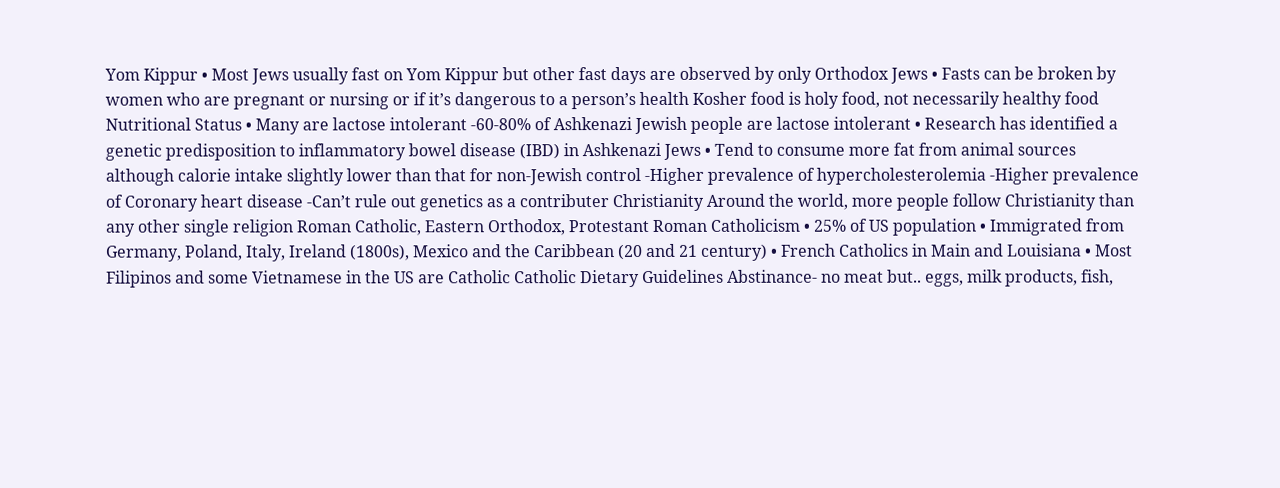Yom Kippur • Most Jews usually fast on Yom Kippur but other fast days are observed by only Orthodox Jews • Fasts can be broken by women who are pregnant or nursing or if it’s dangerous to a person’s health Kosher food is holy food, not necessarily healthy food Nutritional Status • Many are lactose intolerant -60-80% of Ashkenazi Jewish people are lactose intolerant • Research has identified a genetic predisposition to inflammatory bowel disease (IBD) in Ashkenazi Jews • Tend to consume more fat from animal sources although calorie intake slightly lower than that for non-Jewish control -Higher prevalence of hypercholesterolemia -Higher prevalence of Coronary heart disease -Can’t rule out genetics as a contributer Christianity Around the world, more people follow Christianity than any other single religion Roman Catholic, Eastern Orthodox, Protestant Roman Catholicism • 25% of US population • Immigrated from Germany, Poland, Italy, Ireland (1800s), Mexico and the Caribbean (20 and 21 century) • French Catholics in Main and Louisiana • Most Filipinos and some Vietnamese in the US are Catholic Catholic Dietary Guidelines Abstinance- no meat but.. eggs, milk products, fish,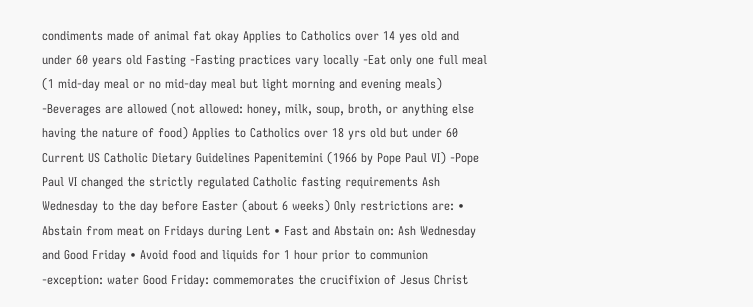condiments made of animal fat okay Applies to Catholics over 14 yes old and under 60 years old Fasting -Fasting practices vary locally -Eat only one full meal (1 mid-day meal or no mid-day meal but light morning and evening meals) -Beverages are allowed (not allowed: honey, milk, soup, broth, or anything else having the nature of food) Applies to Catholics over 18 yrs old but under 60 Current US Catholic Dietary Guidelines Papenitemini (1966 by Pope Paul VI) -Pope Paul VI changed the strictly regulated Catholic fasting requirements Ash Wednesday to the day before Easter (about 6 weeks) Only restrictions are: • Abstain from meat on Fridays during Lent • Fast and Abstain on: Ash Wednesday and Good Friday • Avoid food and liquids for 1 hour prior to communion -exception: water Good Friday: commemorates the crucifixion of Jesus Christ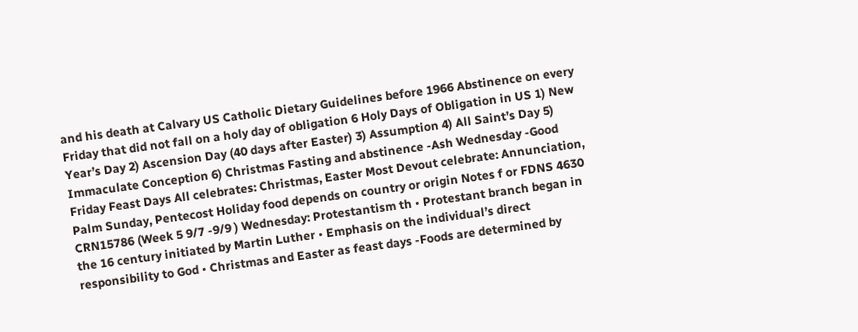and his death at Calvary US Catholic Dietary Guidelines before 1966 Abstinence on every Friday that did not fall on a holy day of obligation 6 Holy Days of Obligation in US 1) New Year’s Day 2) Ascension Day (40 days after Easter) 3) Assumption 4) All Saint’s Day 5) Immaculate Conception 6) Christmas Fasting and abstinence -Ash Wednesday -Good Friday Feast Days All celebrates: Christmas, Easter Most Devout celebrate: Annunciation, Palm Sunday, Pentecost Holiday food depends on country or origin Notes f or FDNS 4630 CRN15786 (Week 5 9/7 -9/9 ) Wednesday: Protestantism th • Protestant branch began in the 16 century initiated by Martin Luther • Emphasis on the individual’s direct responsibility to God • Christmas and Easter as feast days -Foods are determined by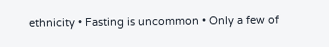ethnicity • Fasting is uncommon • Only a few of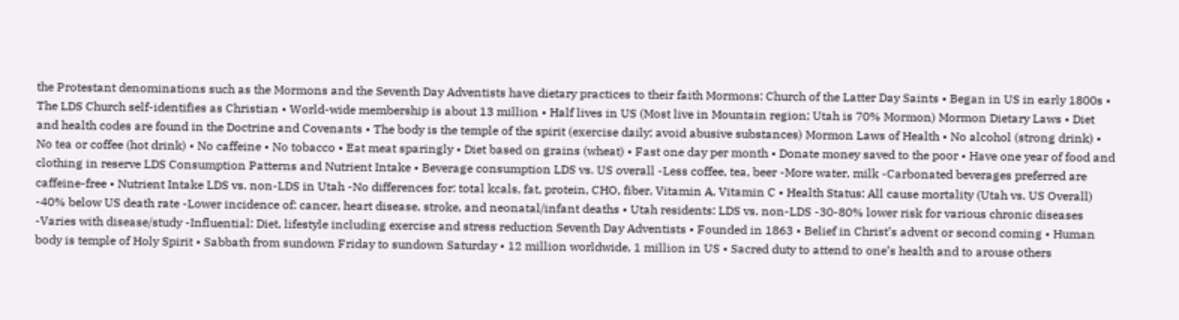the Protestant denominations such as the Mormons and the Seventh Day Adventists have dietary practices to their faith Mormons: Church of the Latter Day Saints • Began in US in early 1800s • The LDS Church self-identifies as Christian • World-wide membership is about 13 million • Half lives in US (Most live in Mountain region; Utah is 70% Mormon) Mormon Dietary Laws • Diet and health codes are found in the Doctrine and Covenants • The body is the temple of the spirit (exercise daily; avoid abusive substances) Mormon Laws of Health • No alcohol (strong drink) • No tea or coffee (hot drink) • No caffeine • No tobacco • Eat meat sparingly • Diet based on grains (wheat) • Fast one day per month • Donate money saved to the poor • Have one year of food and clothing in reserve LDS Consumption Patterns and Nutrient Intake • Beverage consumption LDS vs. US overall -Less coffee, tea, beer -More water, milk -Carbonated beverages preferred are caffeine-free • Nutrient Intake LDS vs. non-LDS in Utah -No differences for: total kcals, fat, protein, CHO, fiber, Vitamin A, Vitamin C • Health Status: All cause mortality (Utah vs. US Overall) -40% below US death rate -Lower incidence of: cancer, heart disease, stroke, and neonatal/infant deaths • Utah residents: LDS vs. non-LDS -30-80% lower risk for various chronic diseases -Varies with disease/study -Influential: Diet, lifestyle including exercise and stress reduction Seventh Day Adventists • Founded in 1863 • Belief in Christ’s advent or second coming • Human body is temple of Holy Spirit • Sabbath from sundown Friday to sundown Saturday • 12 million worldwide, 1 million in US • Sacred duty to attend to one’s health and to arouse others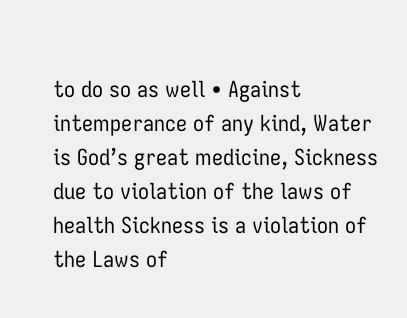to do so as well • Against intemperance of any kind, Water is God’s great medicine, Sickness due to violation of the laws of health Sickness is a violation of the Laws of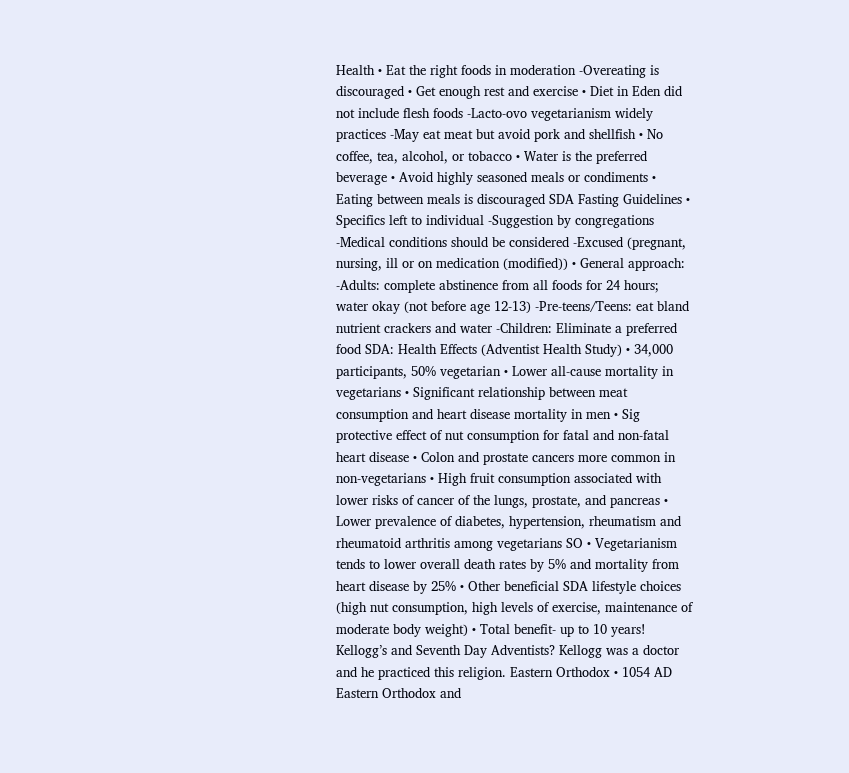Health • Eat the right foods in moderation -Overeating is discouraged • Get enough rest and exercise • Diet in Eden did not include flesh foods -Lacto-ovo vegetarianism widely practices -May eat meat but avoid pork and shellfish • No coffee, tea, alcohol, or tobacco • Water is the preferred beverage • Avoid highly seasoned meals or condiments • Eating between meals is discouraged SDA Fasting Guidelines • Specifics left to individual -Suggestion by congregations -Medical conditions should be considered -Excused (pregnant, nursing, ill or on medication (modified)) • General approach: -Adults: complete abstinence from all foods for 24 hours; water okay (not before age 12-13) -Pre-teens/Teens: eat bland nutrient crackers and water -Children: Eliminate a preferred food SDA: Health Effects (Adventist Health Study) • 34,000 participants, 50% vegetarian • Lower all-cause mortality in vegetarians • Significant relationship between meat consumption and heart disease mortality in men • Sig protective effect of nut consumption for fatal and non-fatal heart disease • Colon and prostate cancers more common in non-vegetarians • High fruit consumption associated with lower risks of cancer of the lungs, prostate, and pancreas • Lower prevalence of diabetes, hypertension, rheumatism and rheumatoid arthritis among vegetarians SO • Vegetarianism tends to lower overall death rates by 5% and mortality from heart disease by 25% • Other beneficial SDA lifestyle choices (high nut consumption, high levels of exercise, maintenance of moderate body weight) • Total benefit- up to 10 years! Kellogg’s and Seventh Day Adventists? Kellogg was a doctor and he practiced this religion. Eastern Orthodox • 1054 AD Eastern Orthodox and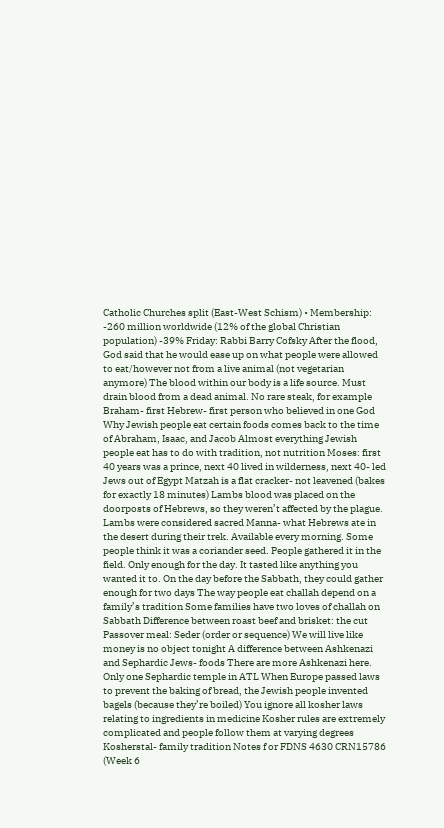Catholic Churches split (East-West Schism) • Membership: -260 million worldwide (12% of the global Christian population) -39% Friday: Rabbi Barry Cofsky After the flood, God said that he would ease up on what people were allowed to eat/however not from a live animal (not vegetarian anymore) The blood within our body is a life source. Must drain blood from a dead animal. No rare steak, for example Braham- first Hebrew- first person who believed in one God Why Jewish people eat certain foods comes back to the time of Abraham, Isaac, and Jacob Almost everything Jewish people eat has to do with tradition, not nutrition Moses: first 40 years was a prince, next 40 lived in wilderness, next 40- led Jews out of Egypt Matzah is a flat cracker- not leavened (bakes for exactly 18 minutes) Lambs blood was placed on the doorposts of Hebrews, so they weren’t affected by the plague. Lambs were considered sacred Manna- what Hebrews ate in the desert during their trek. Available every morning. Some people think it was a coriander seed. People gathered it in the field. Only enough for the day. It tasted like anything you wanted it to. On the day before the Sabbath, they could gather enough for two days The way people eat challah depend on a family’s tradition Some families have two loves of challah on Sabbath Difference between roast beef and brisket: the cut Passover meal: Seder (order or sequence) We will live like money is no object tonight A difference between Ashkenazi and Sephardic Jews- foods There are more Ashkenazi here. Only one Sephardic temple in ATL When Europe passed laws to prevent the baking of bread, the Jewish people invented bagels (because they’re boiled) You ignore all kosher laws relating to ingredients in medicine Kosher rules are extremely complicated and people follow them at varying degrees Kosherstal- family tradition Notes f or FDNS 4630 CRN15786 (Week 6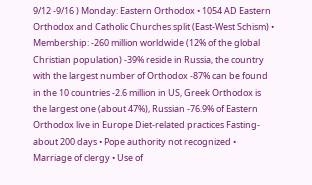9/12 -9/16 ) Monday: Eastern Orthodox • 1054 AD Eastern Orthodox and Catholic Churches split (East-West Schism) • Membership: -260 million worldwide (12% of the global Christian population) -39% reside in Russia, the country with the largest number of Orthodox -87% can be found in the 10 countries -2.6 million in US, Greek Orthodox is the largest one (about 47%), Russian -76.9% of Eastern Orthodox live in Europe Diet-related practices Fasting- about 200 days • Pope authority not recognized • Marriage of clergy • Use of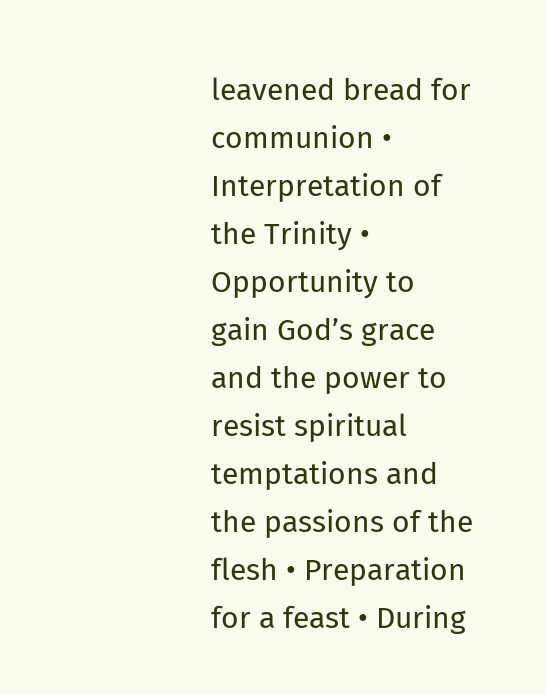leavened bread for communion • Interpretation of the Trinity • Opportunity to gain God’s grace and the power to resist spiritual temptations and the passions of the flesh • Preparation for a feast • During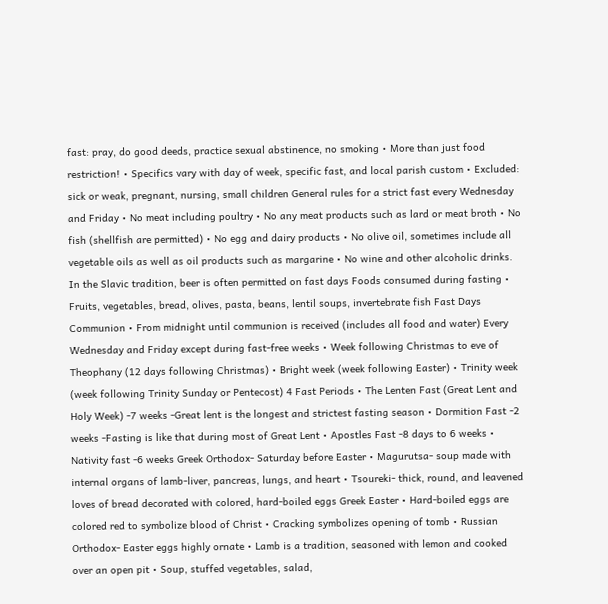fast: pray, do good deeds, practice sexual abstinence, no smoking • More than just food restriction! • Specifics vary with day of week, specific fast, and local parish custom • Excluded: sick or weak, pregnant, nursing, small children General rules for a strict fast every Wednesday and Friday • No meat including poultry • No any meat products such as lard or meat broth • No fish (shellfish are permitted) • No egg and dairy products • No olive oil, sometimes include all vegetable oils as well as oil products such as margarine • No wine and other alcoholic drinks. In the Slavic tradition, beer is often permitted on fast days Foods consumed during fasting • Fruits, vegetables, bread, olives, pasta, beans, lentil soups, invertebrate fish Fast Days Communion • From midnight until communion is received (includes all food and water) Every Wednesday and Friday except during fast-free weeks • Week following Christmas to eve of Theophany (12 days following Christmas) • Bright week (week following Easter) • Trinity week (week following Trinity Sunday or Pentecost) 4 Fast Periods • The Lenten Fast (Great Lent and Holy Week) -7 weeks -Great lent is the longest and strictest fasting season • Dormition Fast -2 weeks -Fasting is like that during most of Great Lent • Apostles Fast -8 days to 6 weeks • Nativity fast -6 weeks Greek Orthodox- Saturday before Easter • Magurutsa- soup made with internal organs of lamb-liver, pancreas, lungs, and heart • Tsoureki- thick, round, and leavened loves of bread decorated with colored, hard-boiled eggs Greek Easter • Hard-boiled eggs are colored red to symbolize blood of Christ • Cracking symbolizes opening of tomb • Russian Orthodox- Easter eggs highly ornate • Lamb is a tradition, seasoned with lemon and cooked over an open pit • Soup, stuffed vegetables, salad,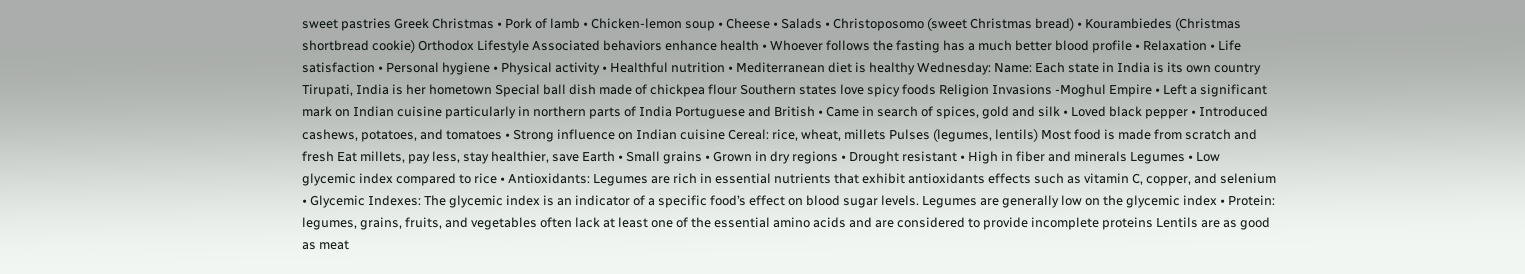sweet pastries Greek Christmas • Pork of lamb • Chicken-lemon soup • Cheese • Salads • Christoposomo (sweet Christmas bread) • Kourambiedes (Christmas shortbread cookie) Orthodox Lifestyle Associated behaviors enhance health • Whoever follows the fasting has a much better blood profile • Relaxation • Life satisfaction • Personal hygiene • Physical activity • Healthful nutrition • Mediterranean diet is healthy Wednesday: Name: Each state in India is its own country Tirupati, India is her hometown Special ball dish made of chickpea flour Southern states love spicy foods Religion Invasions -Moghul Empire • Left a significant mark on Indian cuisine particularly in northern parts of India Portuguese and British • Came in search of spices, gold and silk • Loved black pepper • Introduced cashews, potatoes, and tomatoes • Strong influence on Indian cuisine Cereal: rice, wheat, millets Pulses (legumes, lentils) Most food is made from scratch and fresh Eat millets, pay less, stay healthier, save Earth • Small grains • Grown in dry regions • Drought resistant • High in fiber and minerals Legumes • Low glycemic index compared to rice • Antioxidants: Legumes are rich in essential nutrients that exhibit antioxidants effects such as vitamin C, copper, and selenium • Glycemic Indexes: The glycemic index is an indicator of a specific food’s effect on blood sugar levels. Legumes are generally low on the glycemic index • Protein: legumes, grains, fruits, and vegetables often lack at least one of the essential amino acids and are considered to provide incomplete proteins Lentils are as good as meat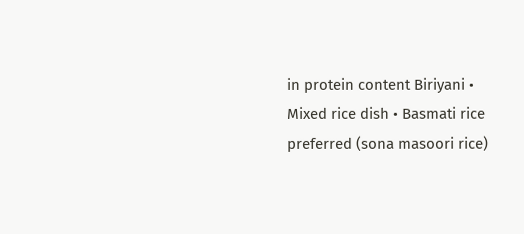in protein content Biriyani • Mixed rice dish • Basmati rice preferred (sona masoori rice)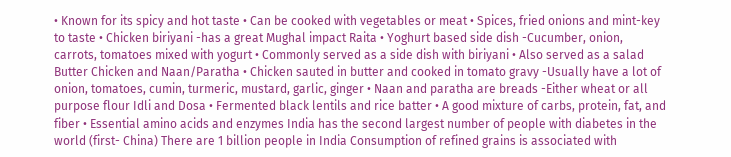• Known for its spicy and hot taste • Can be cooked with vegetables or meat • Spices, fried onions and mint-key to taste • Chicken biriyani -has a great Mughal impact Raita • Yoghurt based side dish -Cucumber, onion, carrots, tomatoes mixed with yogurt • Commonly served as a side dish with biriyani • Also served as a salad Butter Chicken and Naan/Paratha • Chicken sauted in butter and cooked in tomato gravy -Usually have a lot of onion, tomatoes, cumin, turmeric, mustard, garlic, ginger • Naan and paratha are breads -Either wheat or all purpose flour Idli and Dosa • Fermented black lentils and rice batter • A good mixture of carbs, protein, fat, and fiber • Essential amino acids and enzymes India has the second largest number of people with diabetes in the world (first- China) There are 1 billion people in India Consumption of refined grains is associated with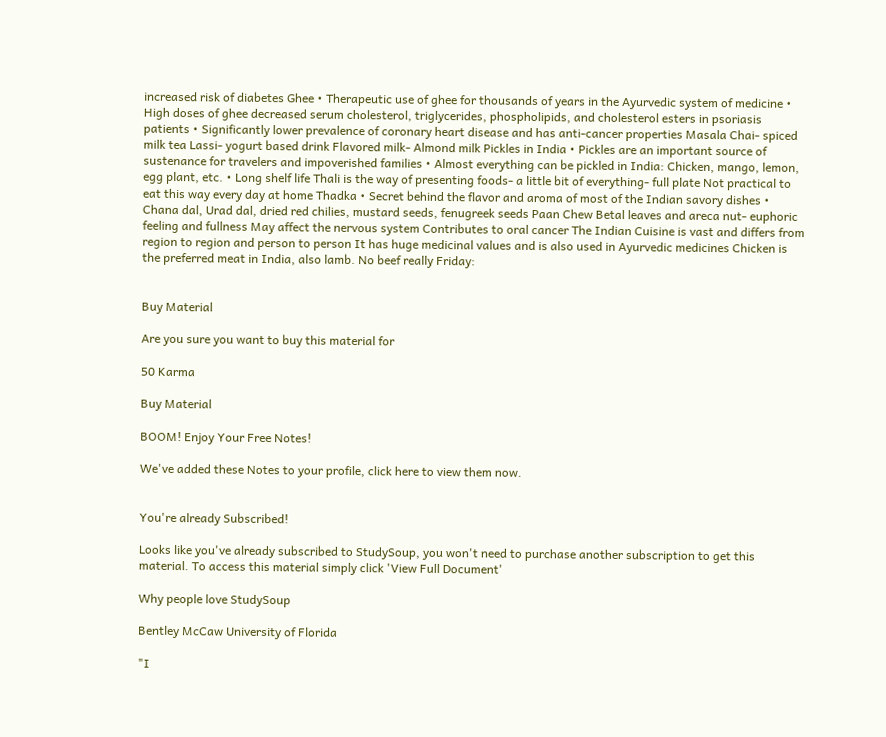increased risk of diabetes Ghee • Therapeutic use of ghee for thousands of years in the Ayurvedic system of medicine • High doses of ghee decreased serum cholesterol, triglycerides, phospholipids, and cholesterol esters in psoriasis patients • Significantly lower prevalence of coronary heart disease and has anti-cancer properties Masala Chai- spiced milk tea Lassi- yogurt based drink Flavored milk- Almond milk Pickles in India • Pickles are an important source of sustenance for travelers and impoverished families • Almost everything can be pickled in India: Chicken, mango, lemon, egg plant, etc. • Long shelf life Thali is the way of presenting foods- a little bit of everything- full plate Not practical to eat this way every day at home Thadka • Secret behind the flavor and aroma of most of the Indian savory dishes • Chana dal, Urad dal, dried red chilies, mustard seeds, fenugreek seeds Paan Chew Betal leaves and areca nut- euphoric feeling and fullness May affect the nervous system Contributes to oral cancer The Indian Cuisine is vast and differs from region to region and person to person It has huge medicinal values and is also used in Ayurvedic medicines Chicken is the preferred meat in India, also lamb. No beef really Friday:


Buy Material

Are you sure you want to buy this material for

50 Karma

Buy Material

BOOM! Enjoy Your Free Notes!

We've added these Notes to your profile, click here to view them now.


You're already Subscribed!

Looks like you've already subscribed to StudySoup, you won't need to purchase another subscription to get this material. To access this material simply click 'View Full Document'

Why people love StudySoup

Bentley McCaw University of Florida

"I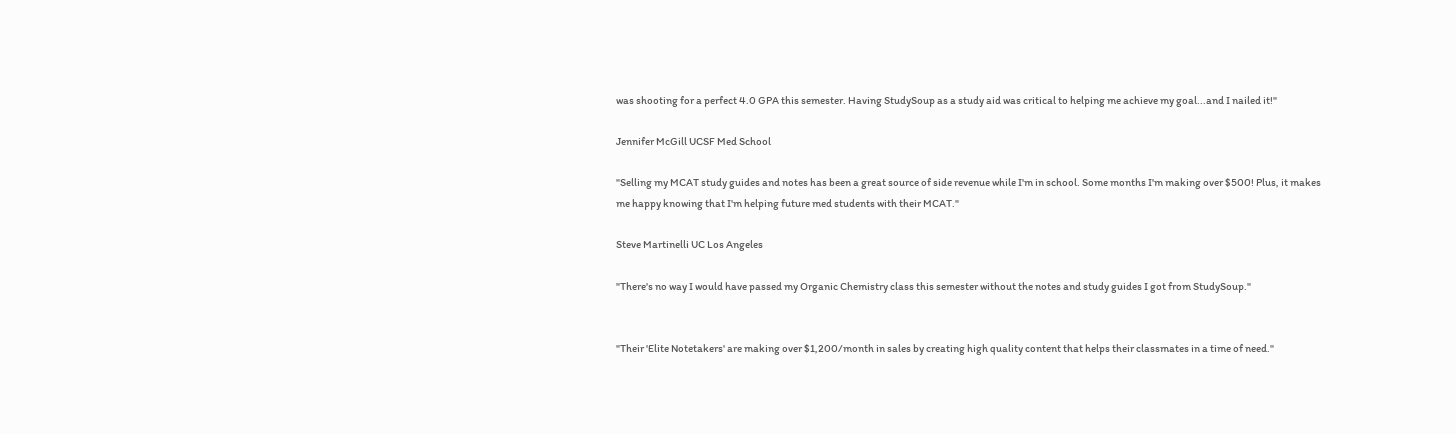was shooting for a perfect 4.0 GPA this semester. Having StudySoup as a study aid was critical to helping me achieve my goal...and I nailed it!"

Jennifer McGill UCSF Med School

"Selling my MCAT study guides and notes has been a great source of side revenue while I'm in school. Some months I'm making over $500! Plus, it makes me happy knowing that I'm helping future med students with their MCAT."

Steve Martinelli UC Los Angeles

"There's no way I would have passed my Organic Chemistry class this semester without the notes and study guides I got from StudySoup."


"Their 'Elite Notetakers' are making over $1,200/month in sales by creating high quality content that helps their classmates in a time of need."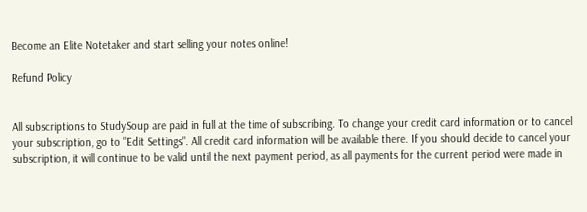Become an Elite Notetaker and start selling your notes online!

Refund Policy


All subscriptions to StudySoup are paid in full at the time of subscribing. To change your credit card information or to cancel your subscription, go to "Edit Settings". All credit card information will be available there. If you should decide to cancel your subscription, it will continue to be valid until the next payment period, as all payments for the current period were made in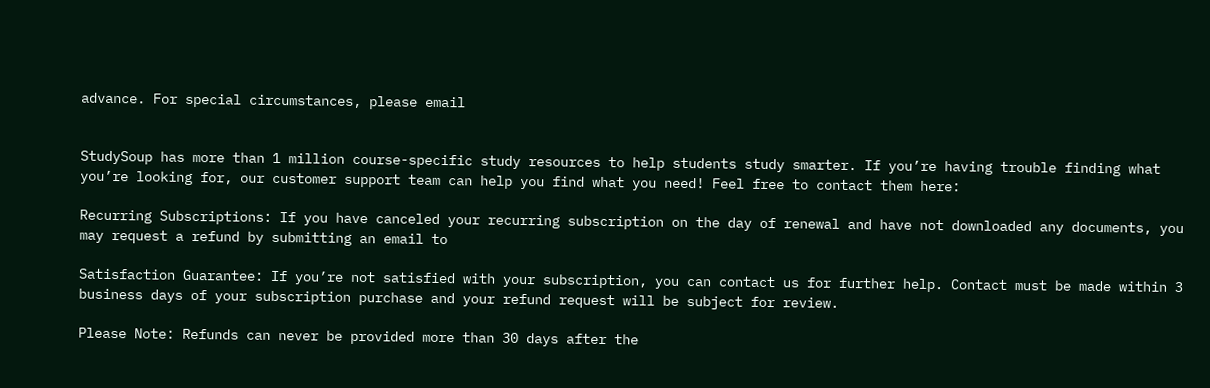advance. For special circumstances, please email


StudySoup has more than 1 million course-specific study resources to help students study smarter. If you’re having trouble finding what you’re looking for, our customer support team can help you find what you need! Feel free to contact them here:

Recurring Subscriptions: If you have canceled your recurring subscription on the day of renewal and have not downloaded any documents, you may request a refund by submitting an email to

Satisfaction Guarantee: If you’re not satisfied with your subscription, you can contact us for further help. Contact must be made within 3 business days of your subscription purchase and your refund request will be subject for review.

Please Note: Refunds can never be provided more than 30 days after the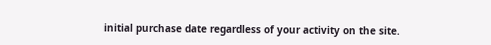initial purchase date regardless of your activity on the site.